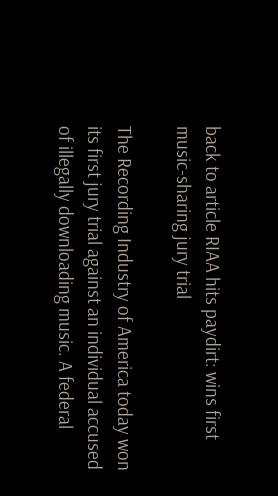back to article RIAA hits paydirt: wins first music-sharing jury trial

The Recording Industry of America today won its first jury trial against an individual accused of illegally downloading music. A federal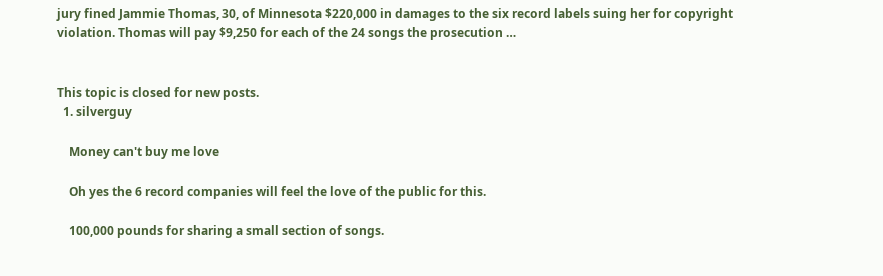jury fined Jammie Thomas, 30, of Minnesota $220,000 in damages to the six record labels suing her for copyright violation. Thomas will pay $9,250 for each of the 24 songs the prosecution …


This topic is closed for new posts.
  1. silverguy

    Money can't buy me love

    Oh yes the 6 record companies will feel the love of the public for this.

    100,000 pounds for sharing a small section of songs.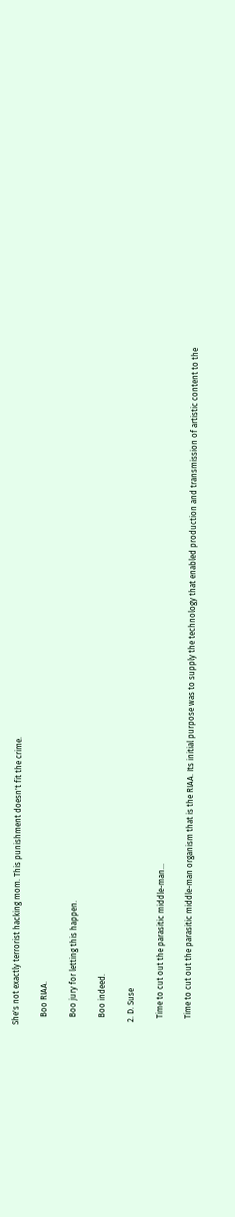She's not exactly terrorist hacking mom. This punishment doesn't fit the crime.

    Boo RIAA.

    Boo jury for letting this happen.

    Boo indeed.

  2. D. Suse

    Time to cut out the parasitic middle-man...

    Time to cut out the parasitic middle-man organism that is the RIAA. Its initial purpose was to supply the technology that enabled production and transmission of artistic content to the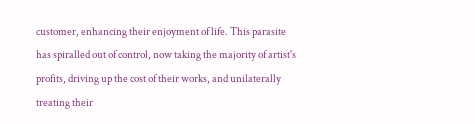customer, enhancing their enjoyment of life. This parasite has spiralled out of control, now taking the majority of artist's profits, driving up the cost of their works, and unilaterally treating their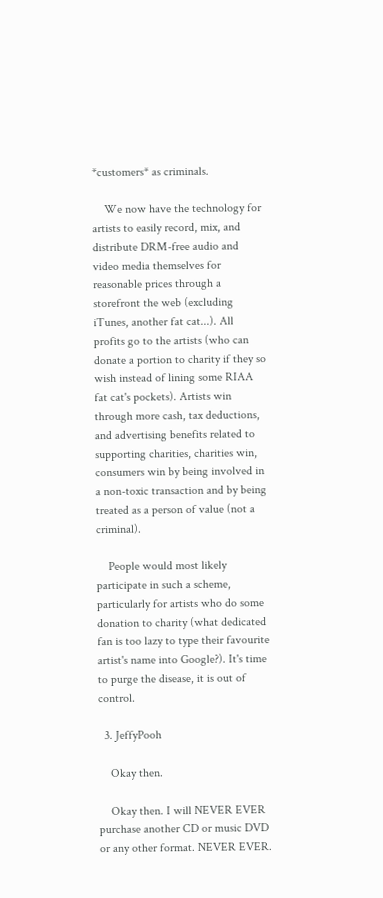*customers* as criminals.

    We now have the technology for artists to easily record, mix, and distribute DRM-free audio and video media themselves for reasonable prices through a storefront the web (excluding iTunes, another fat cat...). All profits go to the artists (who can donate a portion to charity if they so wish instead of lining some RIAA fat cat's pockets). Artists win through more cash, tax deductions, and advertising benefits related to supporting charities, charities win, consumers win by being involved in a non-toxic transaction and by being treated as a person of value (not a criminal).

    People would most likely participate in such a scheme, particularly for artists who do some donation to charity (what dedicated fan is too lazy to type their favourite artist's name into Google?). It's time to purge the disease, it is out of control.

  3. JeffyPooh

    Okay then.

    Okay then. I will NEVER EVER purchase another CD or music DVD or any other format. NEVER EVER.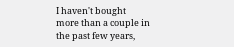I haven't bought more than a couple in the past few years,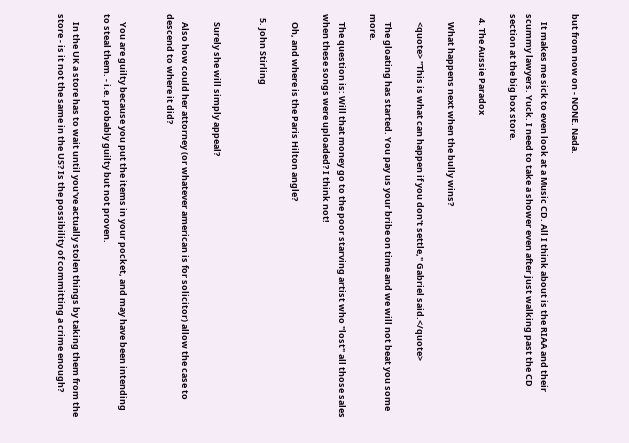but from now on - NONE. Nada.

    It makes me sick to even look at a Music CD. All I think about is the RIAA and their scummy lawyers. Yuck. I need to take a shower even after just walking past the CD section at the big box store.

  4. The Aussie Paradox

    What happens next when the bully wins?

    <quote> "This is what can happen if you don't settle," Gabriel said.</quote>

    The gloating has started. You pay us your bribe on time and we will not beat you some more.

    The question is: Will that money go to the poor starving artist who "lost" all those sales when these songs were uploaded? I think not!

    Oh, and where is the Paris Hilton angle?

  5. John Stirling


    Surely she will simply appeal?

    Also how could her attorney (or whatever american is for solicitor) allow the case to descend to where it did?


    You are guilty because you put the items in your pocket, and may have been intending to steal them. - i.e. probably guilty but not proven.

    In the UK a store has to wait until you've actually stolen things by taking them from the store - is it not the same in the US? Is the possibility of committing a crime enough?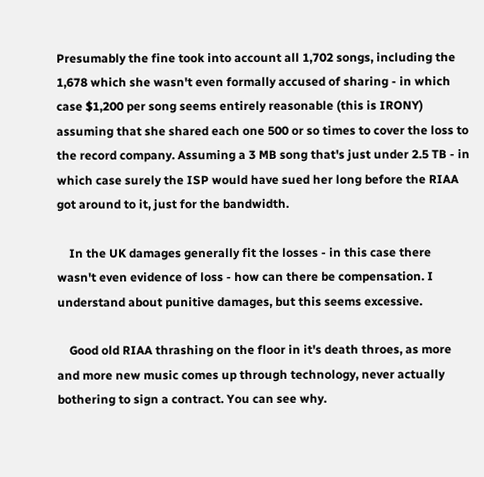Presumably the fine took into account all 1,702 songs, including the 1,678 which she wasn't even formally accused of sharing - in which case $1,200 per song seems entirely reasonable (this is IRONY) assuming that she shared each one 500 or so times to cover the loss to the record company. Assuming a 3 MB song that's just under 2.5 TB - in which case surely the ISP would have sued her long before the RIAA got around to it, just for the bandwidth.

    In the UK damages generally fit the losses - in this case there wasn't even evidence of loss - how can there be compensation. I understand about punitive damages, but this seems excessive.

    Good old RIAA thrashing on the floor in it's death throes, as more and more new music comes up through technology, never actually bothering to sign a contract. You can see why.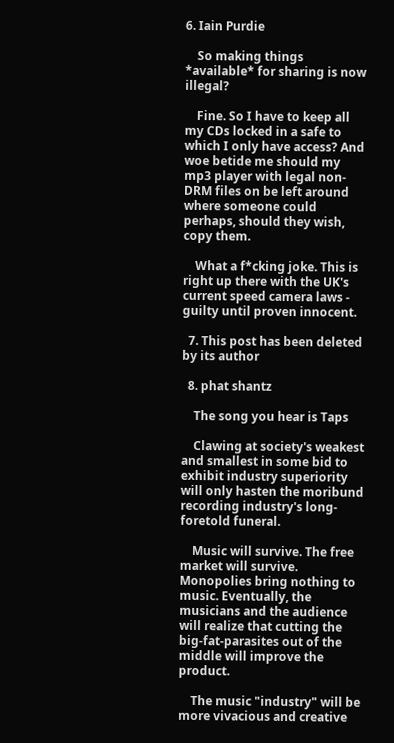6. Iain Purdie

    So making things *available* for sharing is now illegal?

    Fine. So I have to keep all my CDs locked in a safe to which I only have access? And woe betide me should my mp3 player with legal non-DRM files on be left around where someone could perhaps, should they wish, copy them.

    What a f*cking joke. This is right up there with the UK's current speed camera laws - guilty until proven innocent.

  7. This post has been deleted by its author

  8. phat shantz

    The song you hear is Taps

    Clawing at society's weakest and smallest in some bid to exhibit industry superiority will only hasten the moribund recording industry's long-foretold funeral.

    Music will survive. The free market will survive. Monopolies bring nothing to music. Eventually, the musicians and the audience will realize that cutting the big-fat-parasites out of the middle will improve the product.

    The music "industry" will be more vivacious and creative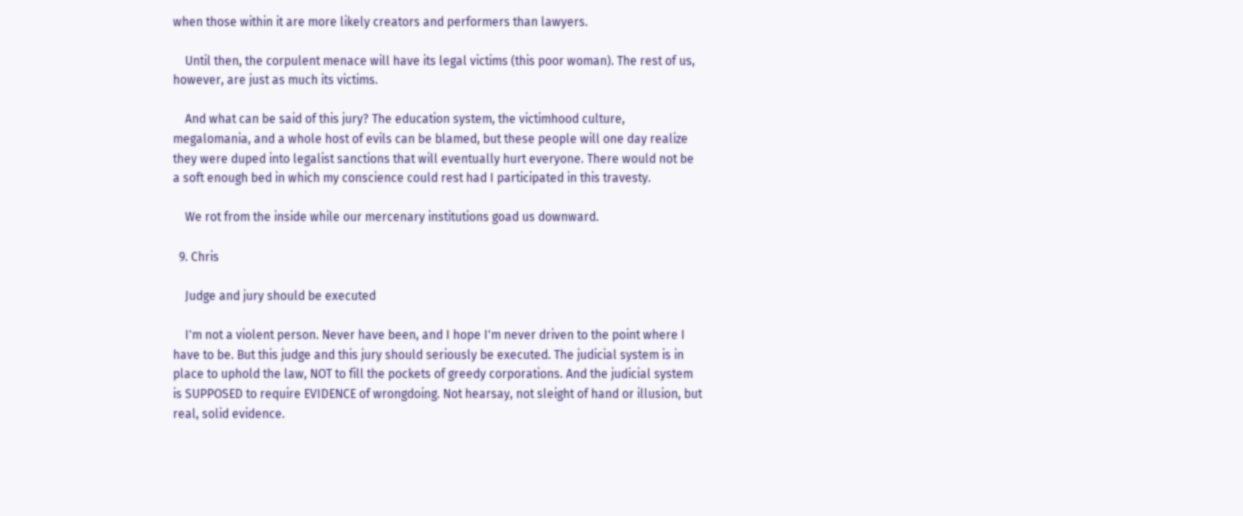when those within it are more likely creators and performers than lawyers.

    Until then, the corpulent menace will have its legal victims (this poor woman). The rest of us, however, are just as much its victims.

    And what can be said of this jury? The education system, the victimhood culture, megalomania, and a whole host of evils can be blamed, but these people will one day realize they were duped into legalist sanctions that will eventually hurt everyone. There would not be a soft enough bed in which my conscience could rest had I participated in this travesty.

    We rot from the inside while our mercenary institutions goad us downward.

  9. Chris

    Judge and jury should be executed

    I'm not a violent person. Never have been, and I hope I'm never driven to the point where I have to be. But this judge and this jury should seriously be executed. The judicial system is in place to uphold the law, NOT to fill the pockets of greedy corporations. And the judicial system is SUPPOSED to require EVIDENCE of wrongdoing. Not hearsay, not sleight of hand or illusion, but real, solid evidence.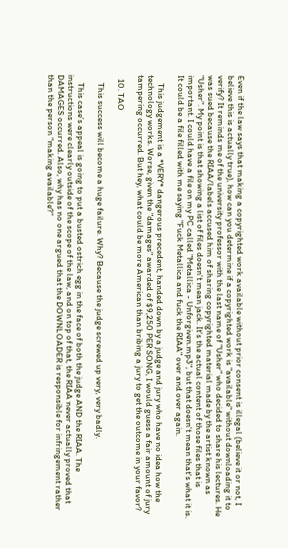Even if the law says that making a copyrighted work available without prior consent is illegal (believe it or not, I believe this is actually true), how can you determine if a copyrighted work is "available" without downloading it to verify? It reminds me of the university professor with the last name of "Usher" who decided to share his lectures. He was sued because the RIAA/labels accused him of sharing copyrighted material made by the artist known as "Usher". My point is that showing a list of files doesn't mean jack. It's the actual content of those files that is important. I could have a file on my PC called "Metallica - Unforgiven.mp3", but that doesn't mean that's what it is. It could be a file filled with me saying "Fuck Metallica and fuck the RIAA" over and over again.

    This judgement is a *VERY* dangerous precedent, handed down by a judge and jury who have no idea how the technology works. Worse, given the "damages" awarded of $9,250 PER SONG, I would guess a fair amount of jury tampering occurred. But hey, what could be more American than bribing a jury to get the outcome in your favor?

  10. TAO

    This success will become a huge failure. Why? Because the judge screwed up very, very badly.

    This case’s appeal is going to put a busted ostrich egg in the face of both the judge AND the RIAA. The instructions were clearly outside of the scope of the law, and on top of that, the RIAA never actually proved that DAMAGES occurred. Also, why has no one argued that the DOWNLOADER is responsible for infringement rather than the person “making available?”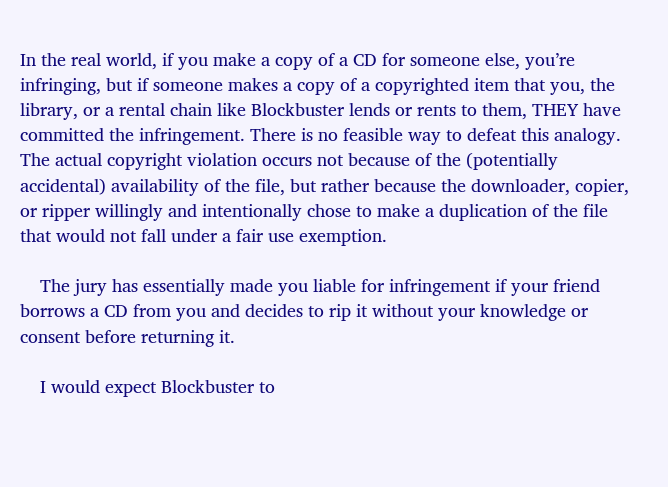In the real world, if you make a copy of a CD for someone else, you’re infringing, but if someone makes a copy of a copyrighted item that you, the library, or a rental chain like Blockbuster lends or rents to them, THEY have committed the infringement. There is no feasible way to defeat this analogy. The actual copyright violation occurs not because of the (potentially accidental) availability of the file, but rather because the downloader, copier, or ripper willingly and intentionally chose to make a duplication of the file that would not fall under a fair use exemption.

    The jury has essentially made you liable for infringement if your friend borrows a CD from you and decides to rip it without your knowledge or consent before returning it.

    I would expect Blockbuster to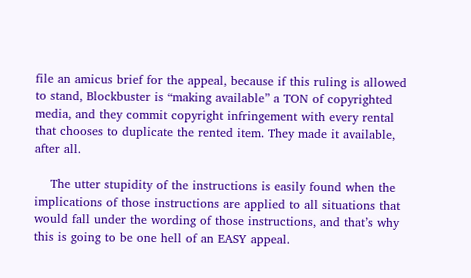file an amicus brief for the appeal, because if this ruling is allowed to stand, Blockbuster is “making available” a TON of copyrighted media, and they commit copyright infringement with every rental that chooses to duplicate the rented item. They made it available, after all.

    The utter stupidity of the instructions is easily found when the implications of those instructions are applied to all situations that would fall under the wording of those instructions, and that’s why this is going to be one hell of an EASY appeal.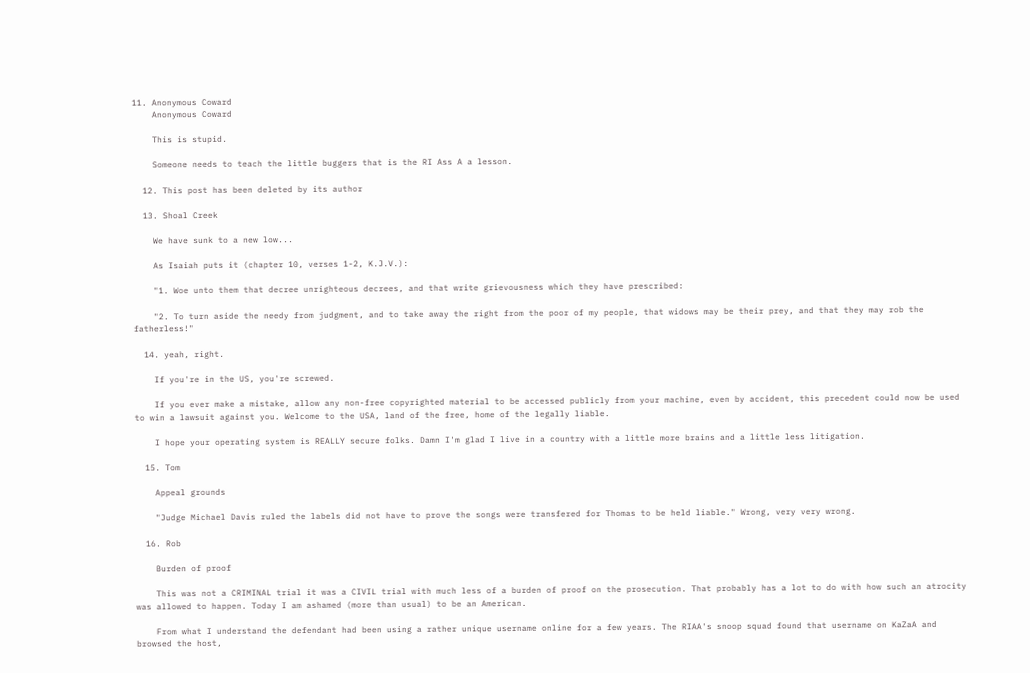11. Anonymous Coward
    Anonymous Coward

    This is stupid.

    Someone needs to teach the little buggers that is the RI Ass A a lesson.

  12. This post has been deleted by its author

  13. Shoal Creek

    We have sunk to a new low...

    As Isaiah puts it (chapter 10, verses 1-2, K.J.V.):

    "1. Woe unto them that decree unrighteous decrees, and that write grievousness which they have prescribed:

    "2. To turn aside the needy from judgment, and to take away the right from the poor of my people, that widows may be their prey, and that they may rob the fatherless!"

  14. yeah, right.

    If you're in the US, you're screwed.

    If you ever make a mistake, allow any non-free copyrighted material to be accessed publicly from your machine, even by accident, this precedent could now be used to win a lawsuit against you. Welcome to the USA, land of the free, home of the legally liable.

    I hope your operating system is REALLY secure folks. Damn I'm glad I live in a country with a little more brains and a little less litigation.

  15. Tom

    Appeal grounds

    "Judge Michael Davis ruled the labels did not have to prove the songs were transfered for Thomas to be held liable." Wrong, very very wrong.

  16. Rob

    Burden of proof

    This was not a CRIMINAL trial it was a CIVIL trial with much less of a burden of proof on the prosecution. That probably has a lot to do with how such an atrocity was allowed to happen. Today I am ashamed (more than usual) to be an American.

    From what I understand the defendant had been using a rather unique username online for a few years. The RIAA's snoop squad found that username on KaZaA and browsed the host,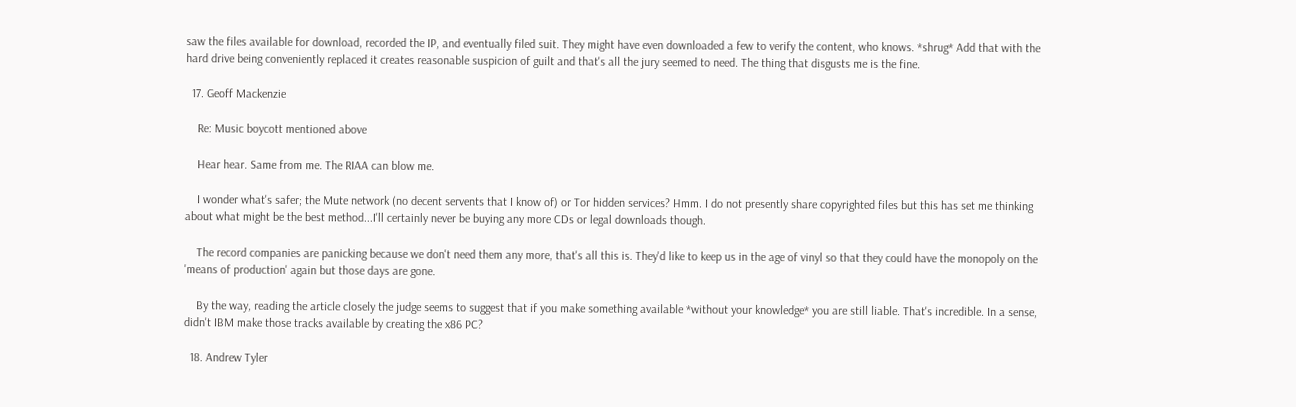saw the files available for download, recorded the IP, and eventually filed suit. They might have even downloaded a few to verify the content, who knows. *shrug* Add that with the hard drive being conveniently replaced it creates reasonable suspicion of guilt and that's all the jury seemed to need. The thing that disgusts me is the fine.

  17. Geoff Mackenzie

    Re: Music boycott mentioned above

    Hear hear. Same from me. The RIAA can blow me.

    I wonder what's safer; the Mute network (no decent servents that I know of) or Tor hidden services? Hmm. I do not presently share copyrighted files but this has set me thinking about what might be the best method...I'll certainly never be buying any more CDs or legal downloads though.

    The record companies are panicking because we don't need them any more, that's all this is. They'd like to keep us in the age of vinyl so that they could have the monopoly on the 'means of production' again but those days are gone.

    By the way, reading the article closely the judge seems to suggest that if you make something available *without your knowledge* you are still liable. That's incredible. In a sense, didn't IBM make those tracks available by creating the x86 PC?

  18. Andrew Tyler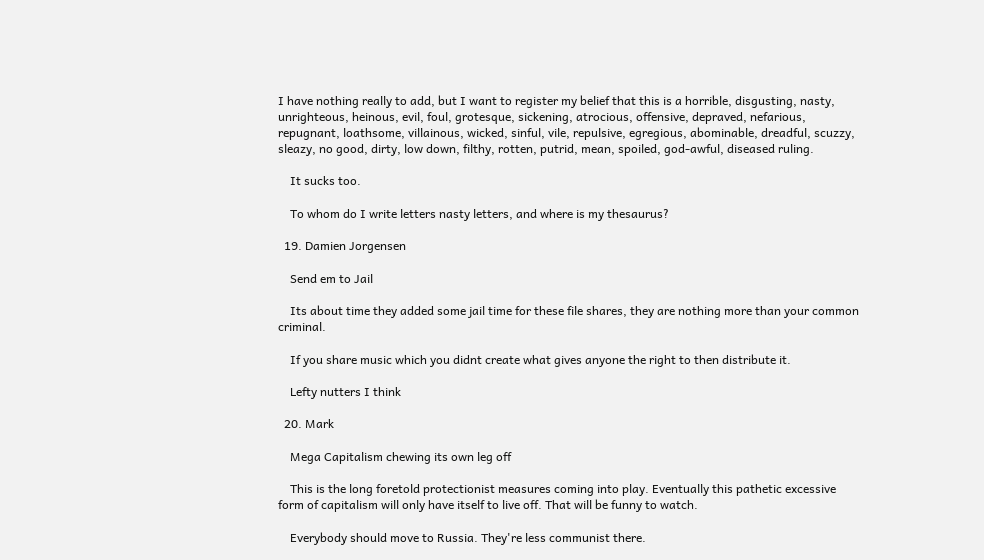I have nothing really to add, but I want to register my belief that this is a horrible, disgusting, nasty, unrighteous, heinous, evil, foul, grotesque, sickening, atrocious, offensive, depraved, nefarious, repugnant, loathsome, villainous, wicked, sinful, vile, repulsive, egregious, abominable, dreadful, scuzzy, sleazy, no good, dirty, low down, filthy, rotten, putrid, mean, spoiled, god-awful, diseased ruling.

    It sucks too.

    To whom do I write letters nasty letters, and where is my thesaurus?

  19. Damien Jorgensen

    Send em to Jail

    Its about time they added some jail time for these file shares, they are nothing more than your common criminal.

    If you share music which you didnt create what gives anyone the right to then distribute it.

    Lefty nutters I think

  20. Mark

    Mega Capitalism chewing its own leg off

    This is the long foretold protectionist measures coming into play. Eventually this pathetic excessive form of capitalism will only have itself to live off. That will be funny to watch.

    Everybody should move to Russia. They're less communist there.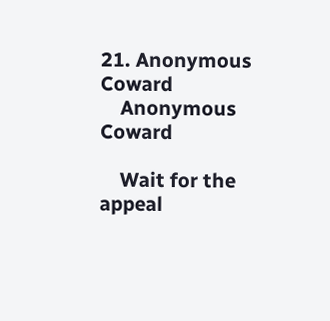21. Anonymous Coward
    Anonymous Coward

    Wait for the appeal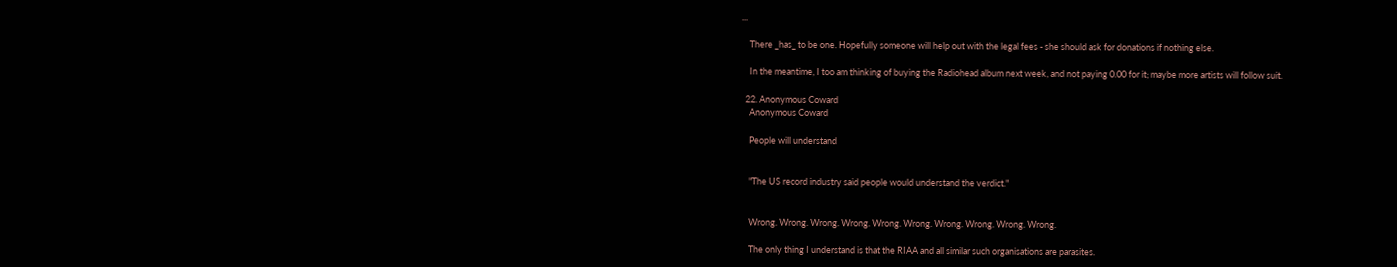...

    There _has_ to be one. Hopefully someone will help out with the legal fees - she should ask for donations if nothing else.

    In the meantime, I too am thinking of buying the Radiohead album next week, and not paying 0.00 for it; maybe more artists will follow suit.

  22. Anonymous Coward
    Anonymous Coward

    People will understand


    "The US record industry said people would understand the verdict."


    Wrong. Wrong. Wrong. Wrong. Wrong. Wrong. Wrong. Wrong. Wrong. Wrong.

    The only thing I understand is that the RIAA and all similar such organisations are parasites.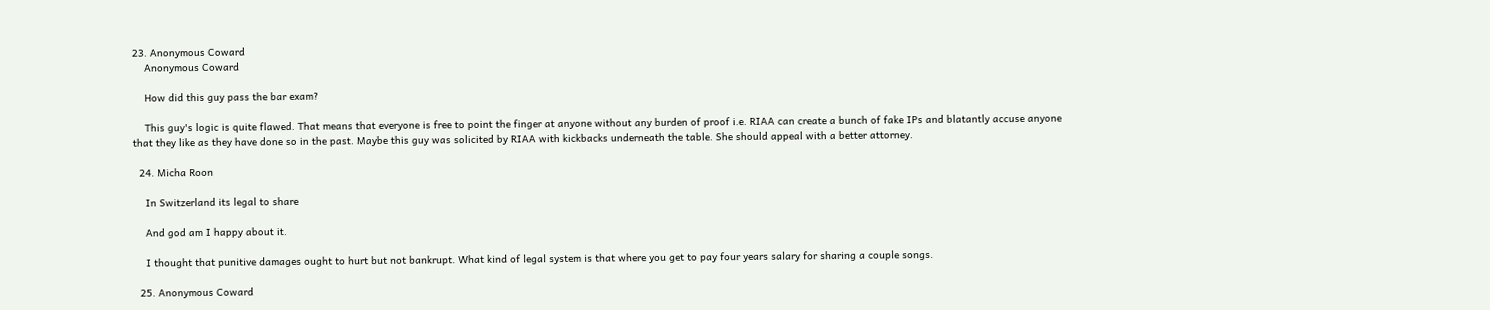23. Anonymous Coward
    Anonymous Coward

    How did this guy pass the bar exam?

    This guy's logic is quite flawed. That means that everyone is free to point the finger at anyone without any burden of proof i.e. RIAA can create a bunch of fake IPs and blatantly accuse anyone that they like as they have done so in the past. Maybe this guy was solicited by RIAA with kickbacks underneath the table. She should appeal with a better attorney.

  24. Micha Roon

    In Switzerland its legal to share

    And god am I happy about it.

    I thought that punitive damages ought to hurt but not bankrupt. What kind of legal system is that where you get to pay four years salary for sharing a couple songs.

  25. Anonymous Coward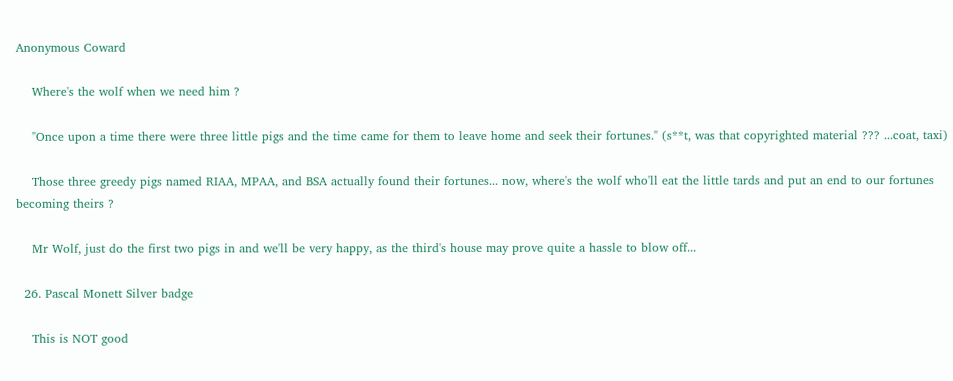Anonymous Coward

    Where's the wolf when we need him ?

    "Once upon a time there were three little pigs and the time came for them to leave home and seek their fortunes." (s**t, was that copyrighted material ??? ...coat, taxi)

    Those three greedy pigs named RIAA, MPAA, and BSA actually found their fortunes... now, where's the wolf who'll eat the little tards and put an end to our fortunes becoming theirs ?

    Mr Wolf, just do the first two pigs in and we'll be very happy, as the third's house may prove quite a hassle to blow off...

  26. Pascal Monett Silver badge

    This is NOT good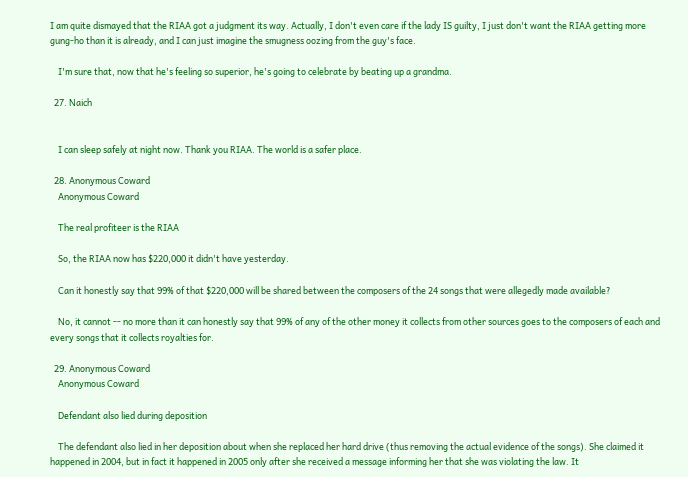I am quite dismayed that the RIAA got a judgment its way. Actually, I don't even care if the lady IS guilty, I just don't want the RIAA getting more gung-ho than it is already, and I can just imagine the smugness oozing from the guy's face.

    I'm sure that, now that he's feeling so superior, he's going to celebrate by beating up a grandma.

  27. Naich


    I can sleep safely at night now. Thank you RIAA. The world is a safer place.

  28. Anonymous Coward
    Anonymous Coward

    The real profiteer is the RIAA

    So, the RIAA now has $220,000 it didn't have yesterday.

    Can it honestly say that 99% of that $220,000 will be shared between the composers of the 24 songs that were allegedly made available?

    No, it cannot -- no more than it can honestly say that 99% of any of the other money it collects from other sources goes to the composers of each and every songs that it collects royalties for.

  29. Anonymous Coward
    Anonymous Coward

    Defendant also lied during deposition

    The defendant also lied in her deposition about when she replaced her hard drive (thus removing the actual evidence of the songs). She claimed it happened in 2004, but in fact it happened in 2005 only after she received a message informing her that she was violating the law. It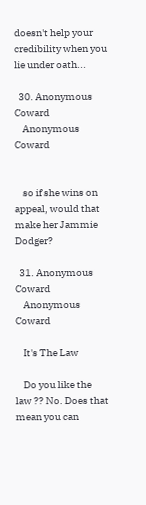doesn't help your credibility when you lie under oath...

  30. Anonymous Coward
    Anonymous Coward


    so if she wins on appeal, would that make her Jammie Dodger?

  31. Anonymous Coward
    Anonymous Coward

    It's The Law

    Do you like the law ?? No. Does that mean you can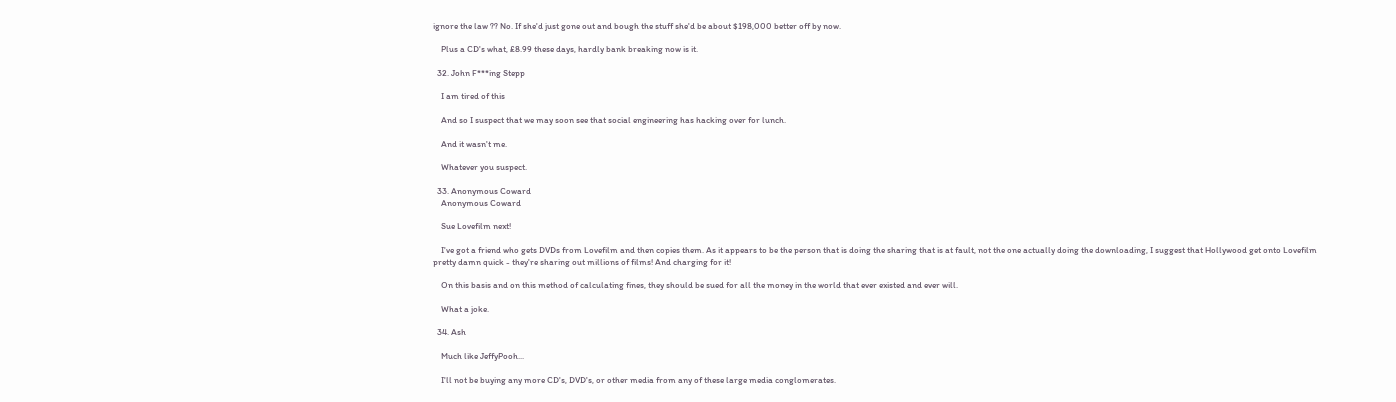ignore the law ?? No. If she'd just gone out and bough the stuff she'd be about $198,000 better off by now.

    Plus a CD's what, £8.99 these days, hardly bank breaking now is it.

  32. John F***ing Stepp

    I am tired of this

    And so I suspect that we may soon see that social engineering has hacking over for lunch.

    And it wasn't me.

    Whatever you suspect.

  33. Anonymous Coward
    Anonymous Coward

    Sue Lovefilm next!

    I've got a friend who gets DVDs from Lovefilm and then copies them. As it appears to be the person that is doing the sharing that is at fault, not the one actually doing the downloading, I suggest that Hollywood get onto Lovefilm pretty damn quick - they're sharing out millions of films! And charging for it!

    On this basis and on this method of calculating fines, they should be sued for all the money in the world that ever existed and ever will.

    What a joke.

  34. Ash

    Much like JeffyPooh...

    I'll not be buying any more CD's, DVD's, or other media from any of these large media conglomerates.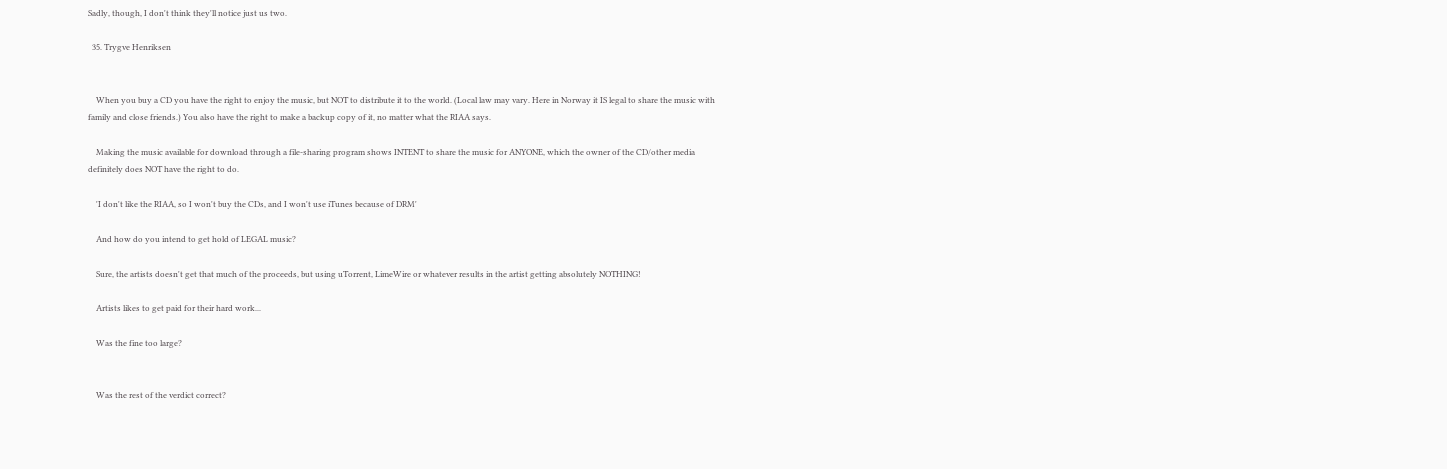Sadly, though, I don't think they'll notice just us two.

  35. Trygve Henriksen


    When you buy a CD you have the right to enjoy the music, but NOT to distribute it to the world. (Local law may vary. Here in Norway it IS legal to share the music with family and close friends.) You also have the right to make a backup copy of it, no matter what the RIAA says.

    Making the music available for download through a file-sharing program shows INTENT to share the music for ANYONE, which the owner of the CD/other media definitely does NOT have the right to do.

    'I don't like the RIAA, so I won't buy the CDs, and I won't use iTunes because of DRM'

    And how do you intend to get hold of LEGAL music?

    Sure, the artists doesn't get that much of the proceeds, but using uTorrent, LimeWire or whatever results in the artist getting absolutely NOTHING!

    Artists likes to get paid for their hard work...

    Was the fine too large?


    Was the rest of the verdict correct?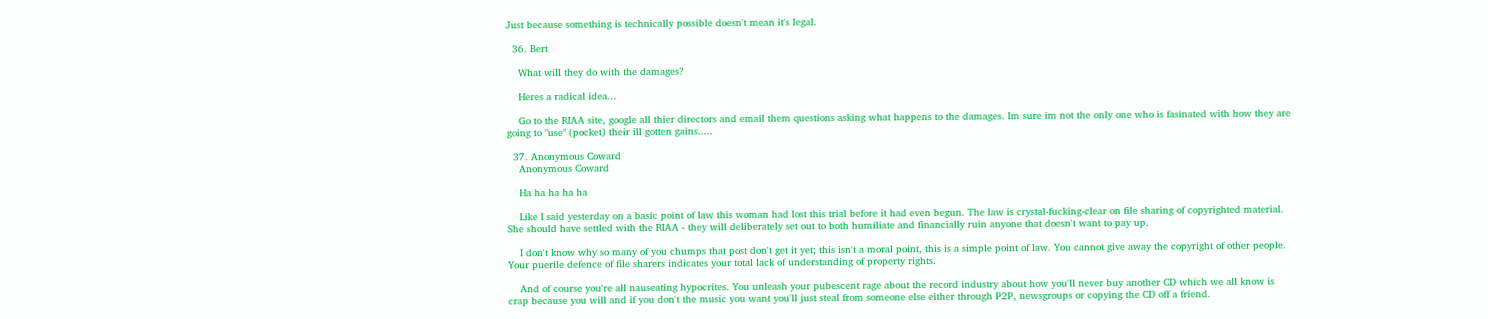Just because something is technically possible doesn't mean it's legal.

  36. Bert

    What will they do with the damages?

    Heres a radical idea...

    Go to the RIAA site, google all thier directors and email them questions asking what happens to the damages. Im sure im not the only one who is fasinated with how they are going to "use" (pocket) their ill gotten gains.....

  37. Anonymous Coward
    Anonymous Coward

    Ha ha ha ha ha

    Like I said yesterday on a basic point of law this woman had lost this trial before it had even begun. The law is crystal-fucking-clear on file sharing of copyrighted material. She should have settled with the RIAA - they will deliberately set out to both humiliate and financially ruin anyone that doesn't want to pay up.

    I don't know why so many of you chumps that post don't get it yet; this isn't a moral point, this is a simple point of law. You cannot give away the copyright of other people. Your puerile defence of file sharers indicates your total lack of understanding of property rights.

    And of course you're all nauseating hypocrites. You unleash your pubescent rage about the record industry about how you'll never buy another CD which we all know is crap because you will and if you don't the music you want you'll just steal from someone else either through P2P, newsgroups or copying the CD off a friend.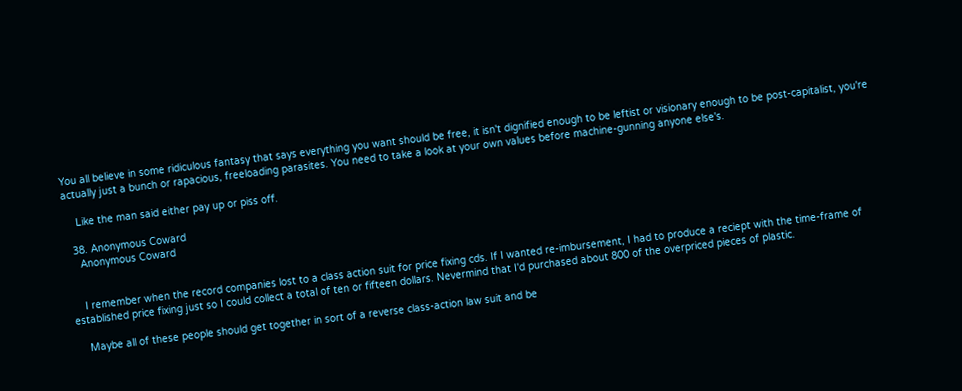You all believe in some ridiculous fantasy that says everything you want should be free, it isn't dignified enough to be leftist or visionary enough to be post-capitalist, you're actually just a bunch or rapacious, freeloading parasites. You need to take a look at your own values before machine-gunning anyone else's.

    Like the man said either pay up or piss off.

  38. Anonymous Coward
    Anonymous Coward


    I remember when the record companies lost to a class action suit for price fixing cds. If I wanted re-imbursement, I had to produce a reciept with the time-frame of established price fixing just so I could collect a total of ten or fifteen dollars. Nevermind that I'd purchased about 800 of the overpriced pieces of plastic.

    Maybe all of these people should get together in sort of a reverse class-action law suit and be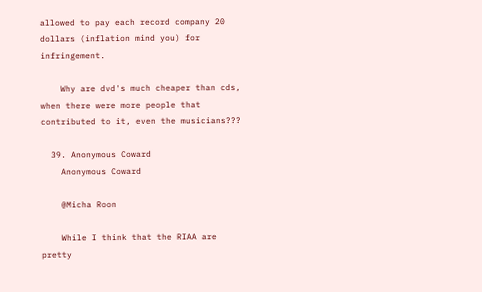allowed to pay each record company 20 dollars (inflation mind you) for infringement.

    Why are dvd's much cheaper than cds, when there were more people that contributed to it, even the musicians???

  39. Anonymous Coward
    Anonymous Coward

    @Micha Roon

    While I think that the RIAA are pretty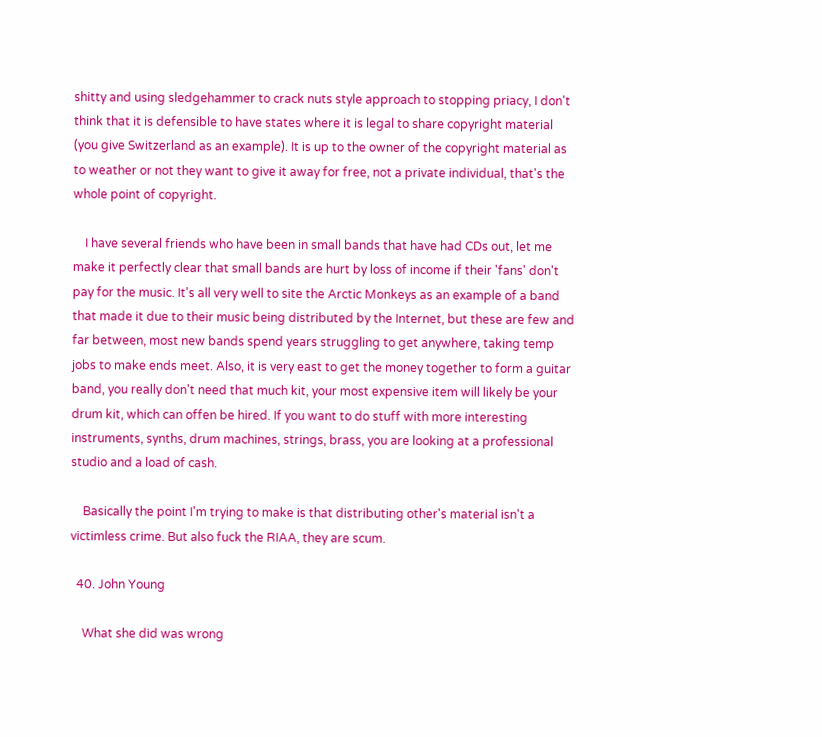shitty and using sledgehammer to crack nuts style approach to stopping priacy, I don't think that it is defensible to have states where it is legal to share copyright material (you give Switzerland as an example). It is up to the owner of the copyright material as to weather or not they want to give it away for free, not a private individual, that's the whole point of copyright.

    I have several friends who have been in small bands that have had CDs out, let me make it perfectly clear that small bands are hurt by loss of income if their 'fans' don't pay for the music. It's all very well to site the Arctic Monkeys as an example of a band that made it due to their music being distributed by the Internet, but these are few and far between, most new bands spend years struggling to get anywhere, taking temp jobs to make ends meet. Also, it is very east to get the money together to form a guitar band, you really don't need that much kit, your most expensive item will likely be your drum kit, which can offen be hired. If you want to do stuff with more interesting instruments, synths, drum machines, strings, brass, you are looking at a professional studio and a load of cash.

    Basically the point I'm trying to make is that distributing other's material isn't a victimless crime. But also fuck the RIAA, they are scum.

  40. John Young

    What she did was wrong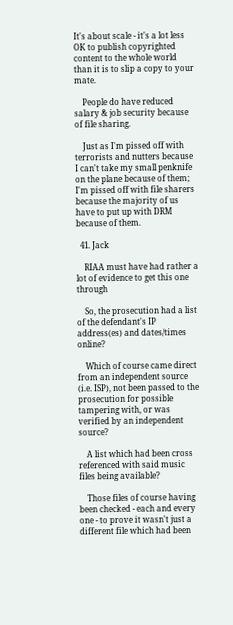It's about scale - it's a lot less OK to publish copyrighted content to the whole world than it is to slip a copy to your mate.

    People do have reduced salary & job security because of file sharing.

    Just as I'm pissed off with terrorists and nutters because I can't take my small penknife on the plane because of them; I'm pissed off with file sharers because the majority of us have to put up with DRM because of them.

  41. Jack

    RIAA must have had rather a lot of evidence to get this one through

    So, the prosecution had a list of the defendant's IP address(es) and dates/times online?

    Which of course came direct from an independent source (i.e. ISP), not been passed to the prosecution for possible tampering with, or was verified by an independent source?

    A list which had been cross referenced with said music files being available?

    Those files of course having been checked - each and every one - to prove it wasn't just a different file which had been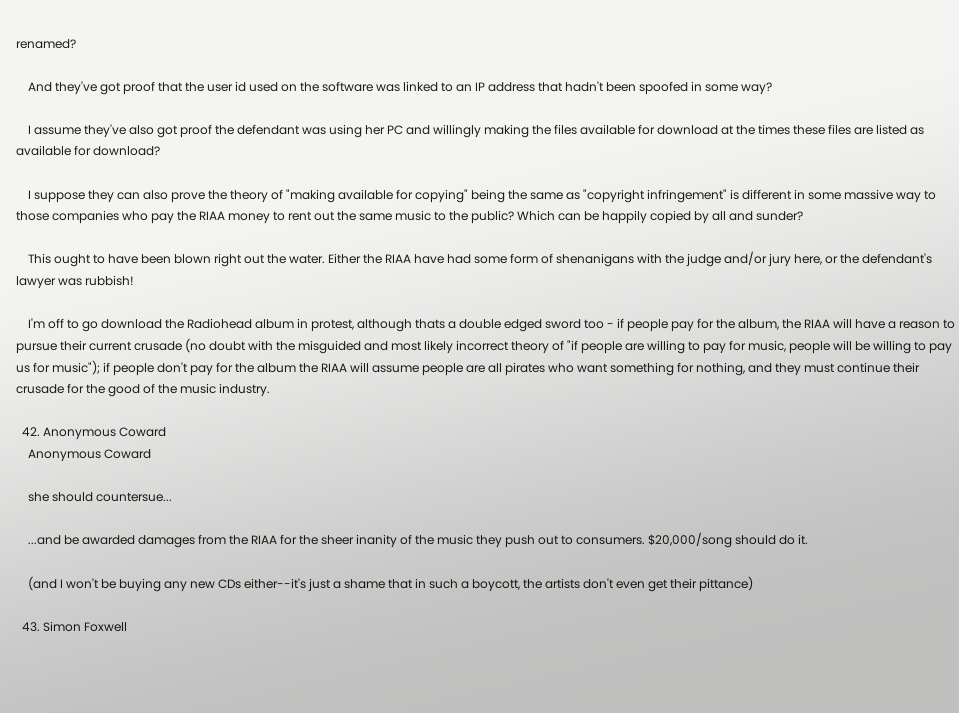renamed?

    And they've got proof that the user id used on the software was linked to an IP address that hadn't been spoofed in some way?

    I assume they've also got proof the defendant was using her PC and willingly making the files available for download at the times these files are listed as available for download?

    I suppose they can also prove the theory of "making available for copying" being the same as "copyright infringement" is different in some massive way to those companies who pay the RIAA money to rent out the same music to the public? Which can be happily copied by all and sunder?

    This ought to have been blown right out the water. Either the RIAA have had some form of shenanigans with the judge and/or jury here, or the defendant's lawyer was rubbish!

    I'm off to go download the Radiohead album in protest, although thats a double edged sword too - if people pay for the album, the RIAA will have a reason to pursue their current crusade (no doubt with the misguided and most likely incorrect theory of "if people are willing to pay for music, people will be willing to pay us for music"); if people don't pay for the album the RIAA will assume people are all pirates who want something for nothing, and they must continue their crusade for the good of the music industry.

  42. Anonymous Coward
    Anonymous Coward

    she should countersue...

    ...and be awarded damages from the RIAA for the sheer inanity of the music they push out to consumers. $20,000/song should do it.

    (and I won't be buying any new CDs either--it's just a shame that in such a boycott, the artists don't even get their pittance)

  43. Simon Foxwell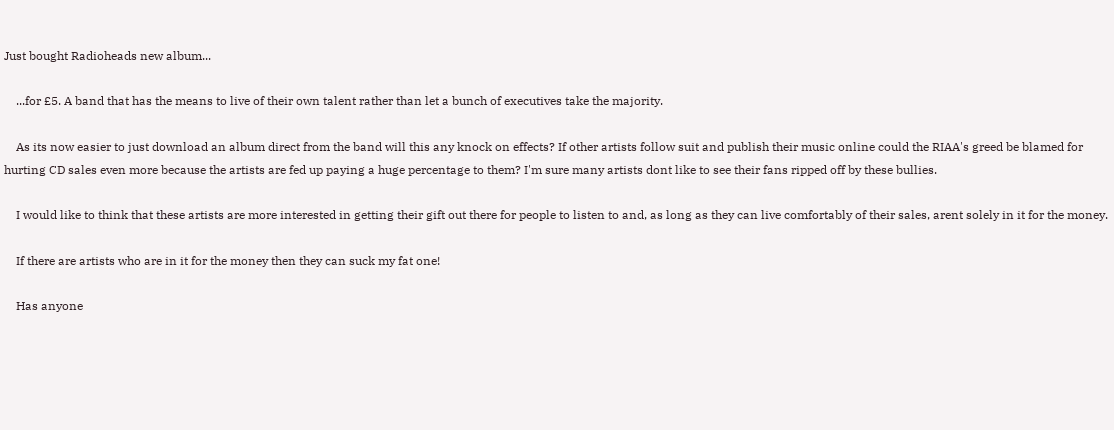Just bought Radioheads new album...

    ...for £5. A band that has the means to live of their own talent rather than let a bunch of executives take the majority.

    As its now easier to just download an album direct from the band will this any knock on effects? If other artists follow suit and publish their music online could the RIAA's greed be blamed for hurting CD sales even more because the artists are fed up paying a huge percentage to them? I'm sure many artists dont like to see their fans ripped off by these bullies.

    I would like to think that these artists are more interested in getting their gift out there for people to listen to and, as long as they can live comfortably of their sales, arent solely in it for the money.

    If there are artists who are in it for the money then they can suck my fat one!

    Has anyone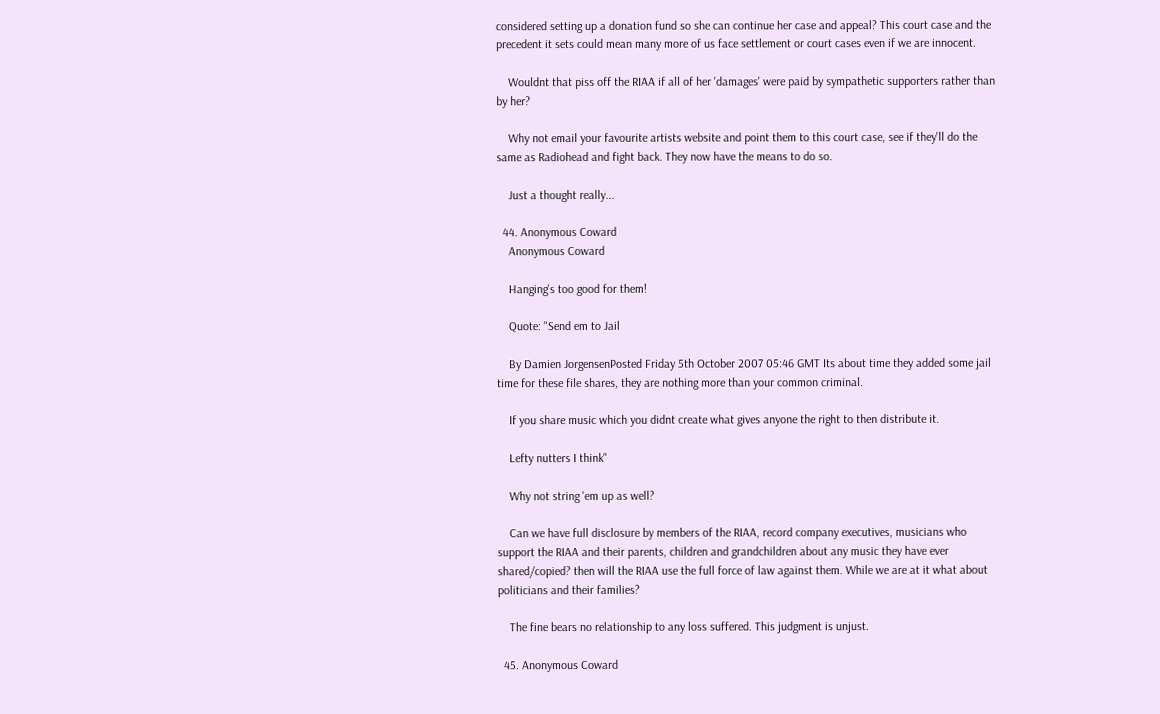considered setting up a donation fund so she can continue her case and appeal? This court case and the precedent it sets could mean many more of us face settlement or court cases even if we are innocent.

    Wouldnt that piss off the RIAA if all of her 'damages' were paid by sympathetic supporters rather than by her?

    Why not email your favourite artists website and point them to this court case, see if they'll do the same as Radiohead and fight back. They now have the means to do so.

    Just a thought really...

  44. Anonymous Coward
    Anonymous Coward

    Hanging's too good for them!

    Quote: "Send em to Jail

    By Damien JorgensenPosted Friday 5th October 2007 05:46 GMT Its about time they added some jail time for these file shares, they are nothing more than your common criminal.

    If you share music which you didnt create what gives anyone the right to then distribute it.

    Lefty nutters I think"

    Why not string 'em up as well?

    Can we have full disclosure by members of the RIAA, record company executives, musicians who support the RIAA and their parents, children and grandchildren about any music they have ever shared/copied? then will the RIAA use the full force of law against them. While we are at it what about politicians and their families?

    The fine bears no relationship to any loss suffered. This judgment is unjust.

  45. Anonymous Coward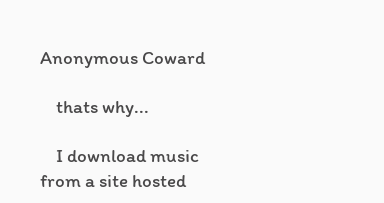Anonymous Coward

    thats why...

    I download music from a site hosted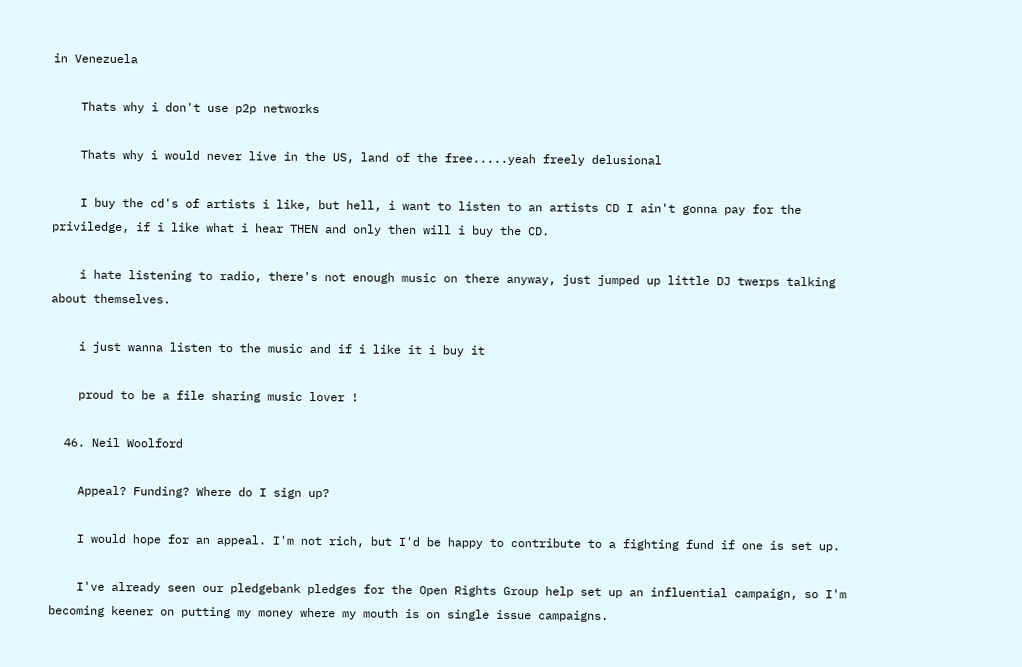in Venezuela

    Thats why i don't use p2p networks

    Thats why i would never live in the US, land of the free.....yeah freely delusional

    I buy the cd's of artists i like, but hell, i want to listen to an artists CD I ain't gonna pay for the priviledge, if i like what i hear THEN and only then will i buy the CD.

    i hate listening to radio, there's not enough music on there anyway, just jumped up little DJ twerps talking about themselves.

    i just wanna listen to the music and if i like it i buy it

    proud to be a file sharing music lover !

  46. Neil Woolford

    Appeal? Funding? Where do I sign up?

    I would hope for an appeal. I'm not rich, but I'd be happy to contribute to a fighting fund if one is set up.

    I've already seen our pledgebank pledges for the Open Rights Group help set up an influential campaign, so I'm becoming keener on putting my money where my mouth is on single issue campaigns.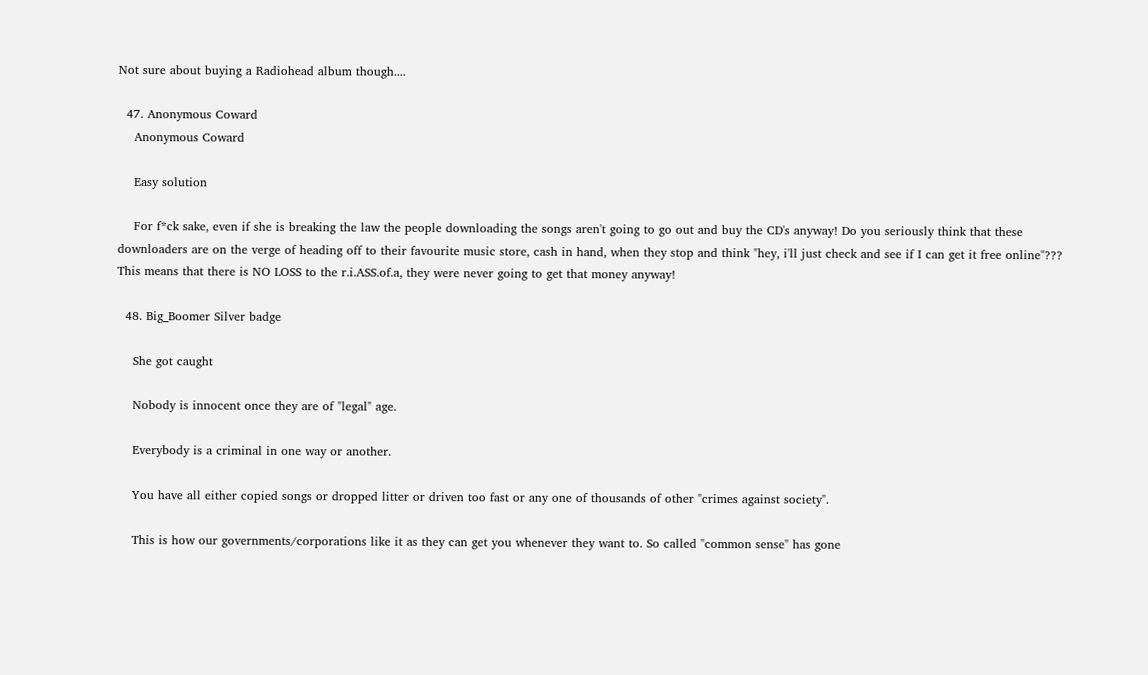Not sure about buying a Radiohead album though....

  47. Anonymous Coward
    Anonymous Coward

    Easy solution

    For f*ck sake, even if she is breaking the law the people downloading the songs aren't going to go out and buy the CD's anyway! Do you seriously think that these downloaders are on the verge of heading off to their favourite music store, cash in hand, when they stop and think "hey, i'll just check and see if I can get it free online"??? This means that there is NO LOSS to the r.i.ASS.of.a, they were never going to get that money anyway!

  48. Big_Boomer Silver badge

    She got caught

    Nobody is innocent once they are of "legal" age.

    Everybody is a criminal in one way or another.

    You have all either copied songs or dropped litter or driven too fast or any one of thousands of other "crimes against society".

    This is how our governments/corporations like it as they can get you whenever they want to. So called "common sense" has gone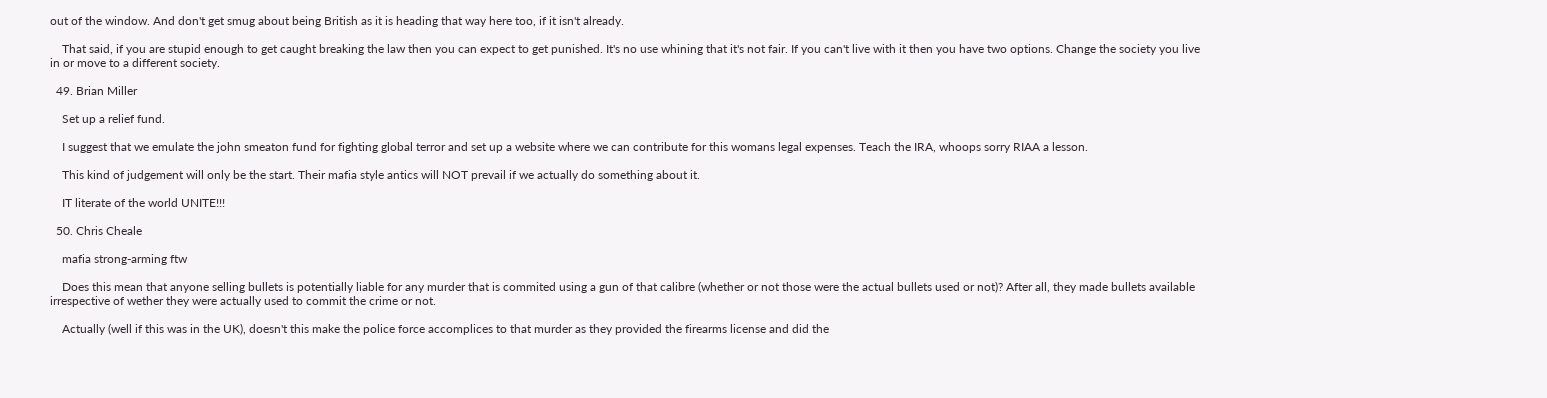out of the window. And don't get smug about being British as it is heading that way here too, if it isn't already.

    That said, if you are stupid enough to get caught breaking the law then you can expect to get punished. It's no use whining that it's not fair. If you can't live with it then you have two options. Change the society you live in or move to a different society.

  49. Brian Miller

    Set up a relief fund.

    I suggest that we emulate the john smeaton fund for fighting global terror and set up a website where we can contribute for this womans legal expenses. Teach the IRA, whoops sorry RIAA a lesson.

    This kind of judgement will only be the start. Their mafia style antics will NOT prevail if we actually do something about it.

    IT literate of the world UNITE!!!

  50. Chris Cheale

    mafia strong-arming ftw

    Does this mean that anyone selling bullets is potentially liable for any murder that is commited using a gun of that calibre (whether or not those were the actual bullets used or not)? After all, they made bullets available irrespective of wether they were actually used to commit the crime or not.

    Actually (well if this was in the UK), doesn't this make the police force accomplices to that murder as they provided the firearms license and did the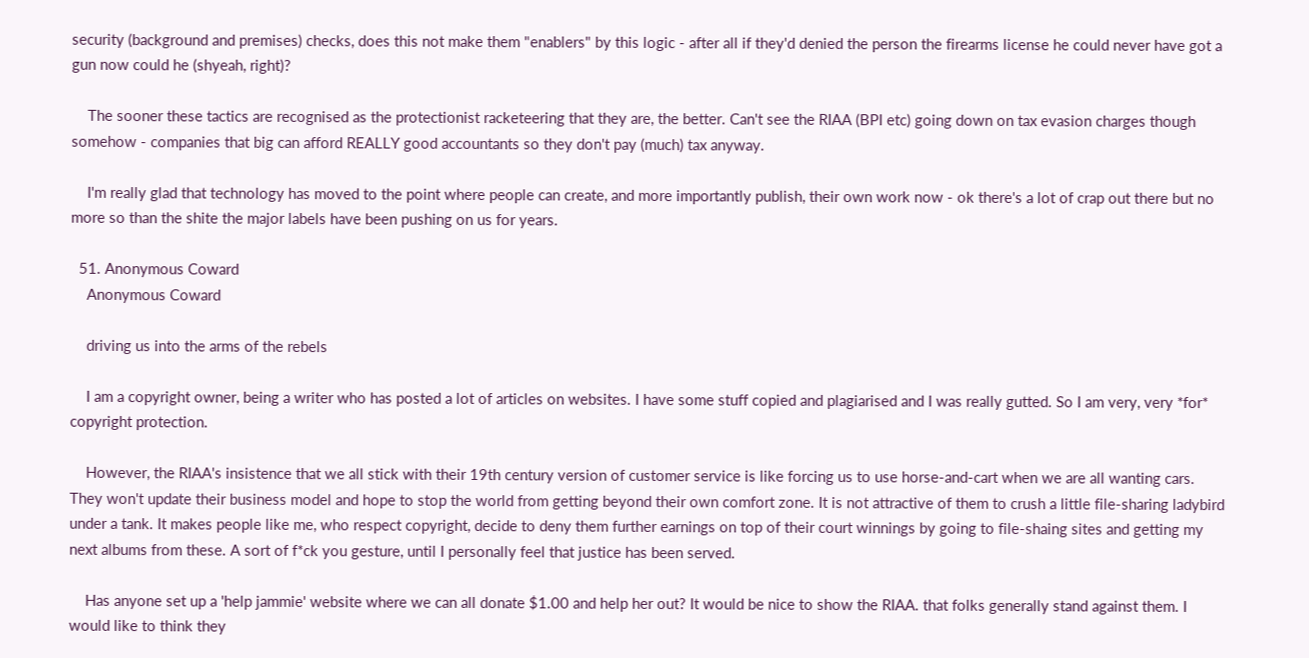security (background and premises) checks, does this not make them "enablers" by this logic - after all if they'd denied the person the firearms license he could never have got a gun now could he (shyeah, right)?

    The sooner these tactics are recognised as the protectionist racketeering that they are, the better. Can't see the RIAA (BPI etc) going down on tax evasion charges though somehow - companies that big can afford REALLY good accountants so they don't pay (much) tax anyway.

    I'm really glad that technology has moved to the point where people can create, and more importantly publish, their own work now - ok there's a lot of crap out there but no more so than the shite the major labels have been pushing on us for years.

  51. Anonymous Coward
    Anonymous Coward

    driving us into the arms of the rebels

    I am a copyright owner, being a writer who has posted a lot of articles on websites. I have some stuff copied and plagiarised and I was really gutted. So I am very, very *for* copyright protection.

    However, the RIAA's insistence that we all stick with their 19th century version of customer service is like forcing us to use horse-and-cart when we are all wanting cars. They won't update their business model and hope to stop the world from getting beyond their own comfort zone. It is not attractive of them to crush a little file-sharing ladybird under a tank. It makes people like me, who respect copyright, decide to deny them further earnings on top of their court winnings by going to file-shaing sites and getting my next albums from these. A sort of f*ck you gesture, until I personally feel that justice has been served.

    Has anyone set up a 'help jammie' website where we can all donate $1.00 and help her out? It would be nice to show the RIAA. that folks generally stand against them. I would like to think they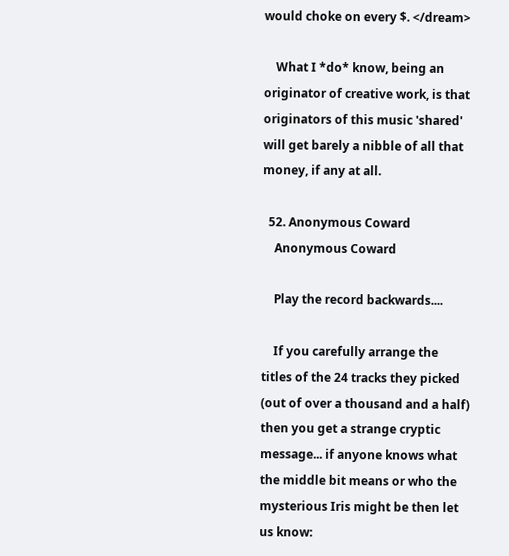would choke on every $. </dream>

    What I *do* know, being an originator of creative work, is that originators of this music 'shared' will get barely a nibble of all that money, if any at all.

  52. Anonymous Coward
    Anonymous Coward

    Play the record backwards....

    If you carefully arrange the titles of the 24 tracks they picked (out of over a thousand and a half) then you get a strange cryptic message... if anyone knows what the middle bit means or who the mysterious Iris might be then let us know: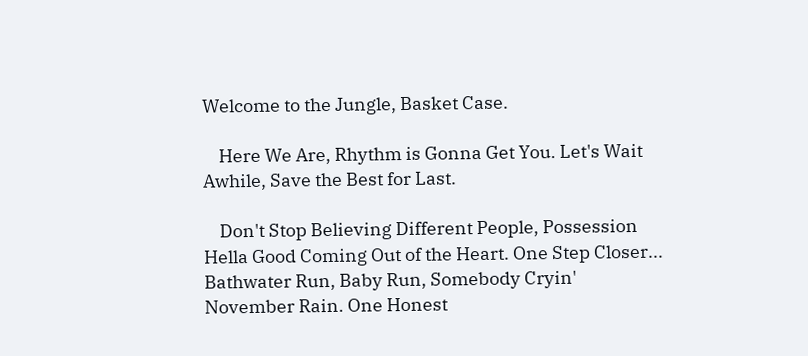Welcome to the Jungle, Basket Case.

    Here We Are, Rhythm is Gonna Get You. Let's Wait Awhile, Save the Best for Last.

    Don't Stop Believing Different People, Possession Hella Good Coming Out of the Heart. One Step Closer... Bathwater Run, Baby Run, Somebody Cryin' November Rain. One Honest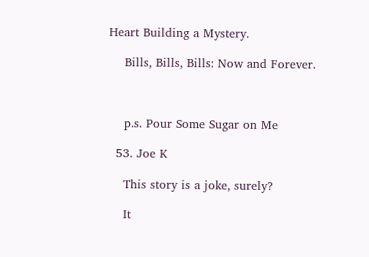Heart Building a Mystery.

    Bills, Bills, Bills: Now and Forever.



    p.s. Pour Some Sugar on Me

  53. Joe K

    This story is a joke, surely?

    It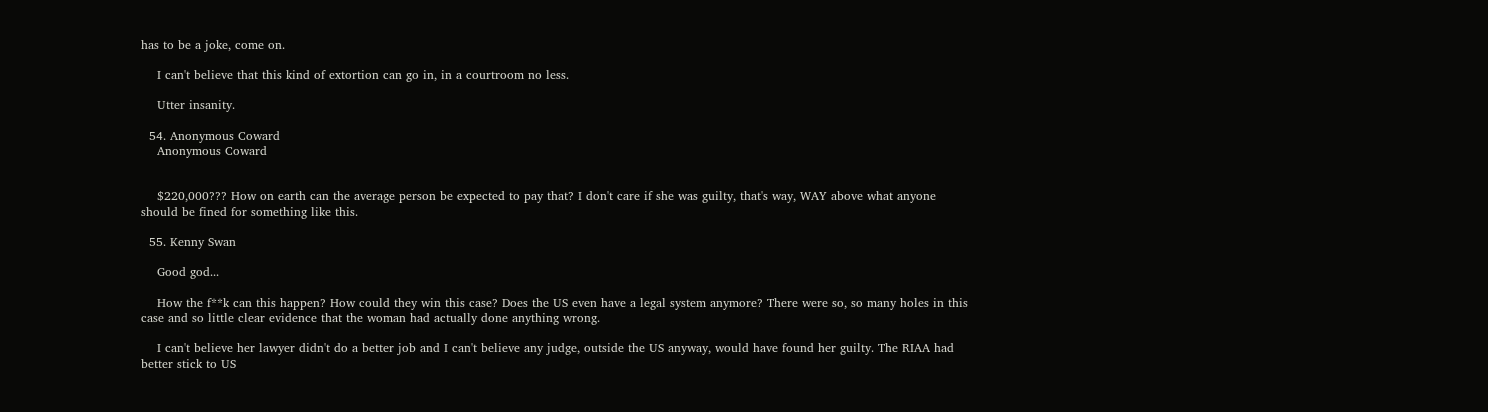has to be a joke, come on.

    I can't believe that this kind of extortion can go in, in a courtroom no less.

    Utter insanity.

  54. Anonymous Coward
    Anonymous Coward


    $220,000??? How on earth can the average person be expected to pay that? I don't care if she was guilty, that's way, WAY above what anyone should be fined for something like this.

  55. Kenny Swan

    Good god...

    How the f**k can this happen? How could they win this case? Does the US even have a legal system anymore? There were so, so many holes in this case and so little clear evidence that the woman had actually done anything wrong.

    I can't believe her lawyer didn't do a better job and I can't believe any judge, outside the US anyway, would have found her guilty. The RIAA had better stick to US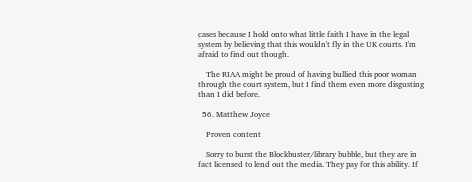cases because I hold onto what little faith I have in the legal system by believing that this wouldn't fly in the UK courts. I'm afraid to find out though.

    The RIAA might be proud of having bullied this poor woman through the court system, but I find them even more disgusting than I did before.

  56. Matthew Joyce

    Proven content

    Sorry to burst the Blockbuster/library bubble, but they are in fact licensed to lend out the media. They pay for this ability. If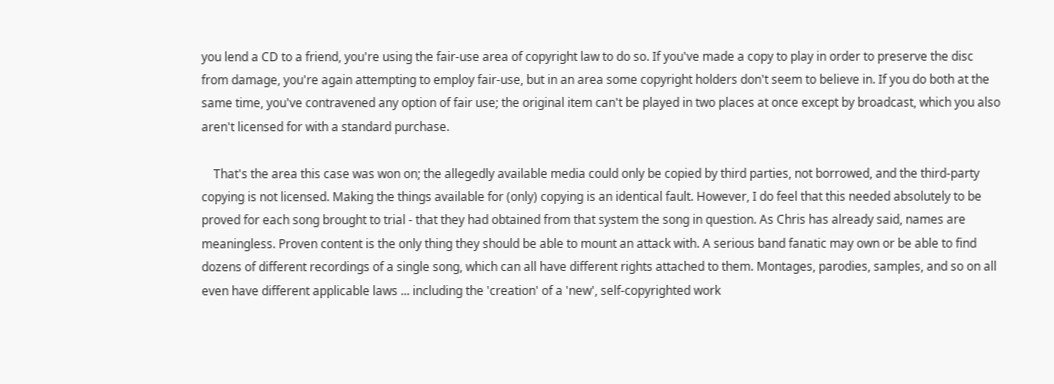you lend a CD to a friend, you're using the fair-use area of copyright law to do so. If you've made a copy to play in order to preserve the disc from damage, you're again attempting to employ fair-use, but in an area some copyright holders don't seem to believe in. If you do both at the same time, you've contravened any option of fair use; the original item can't be played in two places at once except by broadcast, which you also aren't licensed for with a standard purchase.

    That's the area this case was won on; the allegedly available media could only be copied by third parties, not borrowed, and the third-party copying is not licensed. Making the things available for (only) copying is an identical fault. However, I do feel that this needed absolutely to be proved for each song brought to trial - that they had obtained from that system the song in question. As Chris has already said, names are meaningless. Proven content is the only thing they should be able to mount an attack with. A serious band fanatic may own or be able to find dozens of different recordings of a single song, which can all have different rights attached to them. Montages, parodies, samples, and so on all even have different applicable laws ... including the 'creation' of a 'new', self-copyrighted work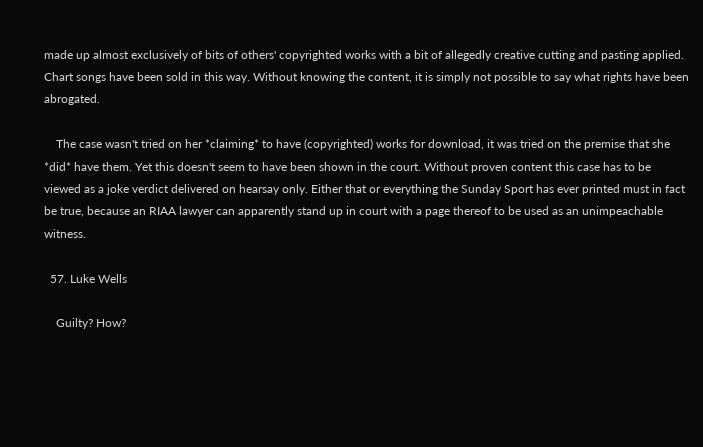made up almost exclusively of bits of others' copyrighted works with a bit of allegedly creative cutting and pasting applied. Chart songs have been sold in this way. Without knowing the content, it is simply not possible to say what rights have been abrogated.

    The case wasn't tried on her *claiming* to have (copyrighted) works for download, it was tried on the premise that she *did* have them. Yet this doesn't seem to have been shown in the court. Without proven content this case has to be viewed as a joke verdict delivered on hearsay only. Either that or everything the Sunday Sport has ever printed must in fact be true, because an RIAA lawyer can apparently stand up in court with a page thereof to be used as an unimpeachable witness.

  57. Luke Wells

    Guilty? How?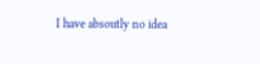I have absoutly no idea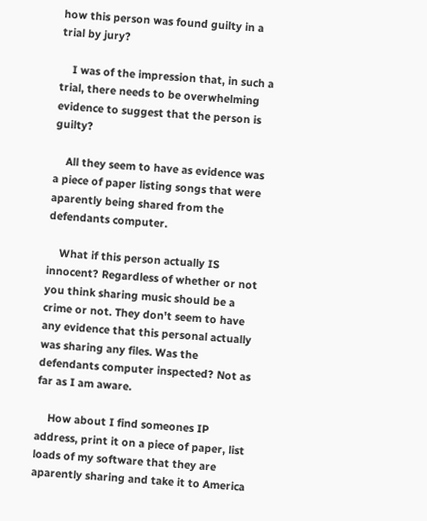how this person was found guilty in a trial by jury?

    I was of the impression that, in such a trial, there needs to be overwhelming evidence to suggest that the person is guilty?

    All they seem to have as evidence was a piece of paper listing songs that were aparently being shared from the defendants computer.

    What if this person actually IS innocent? Regardless of whether or not you think sharing music should be a crime or not. They don't seem to have any evidence that this personal actually was sharing any files. Was the defendants computer inspected? Not as far as I am aware.

    How about I find someones IP address, print it on a piece of paper, list loads of my software that they are aparently sharing and take it to America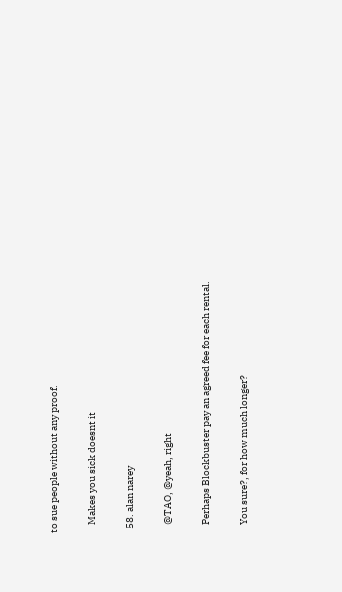to sue people without any proof.

    Makes you sick doesnt it

  58. alan narey

    @TAO, @yeah, right

    Perhaps Blockbuster pay an agreed fee for each rental.

    You sure?, for how much longer?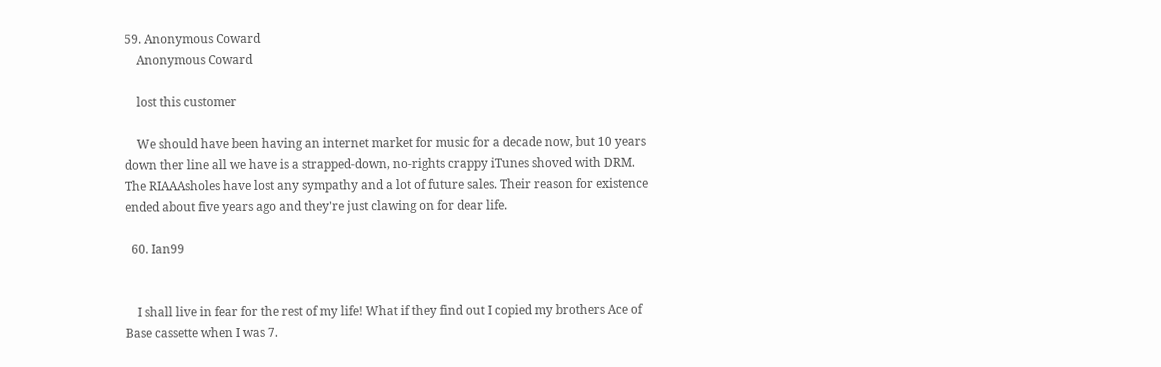59. Anonymous Coward
    Anonymous Coward

    lost this customer

    We should have been having an internet market for music for a decade now, but 10 years down ther line all we have is a strapped-down, no-rights crappy iTunes shoved with DRM. The RIAAAsholes have lost any sympathy and a lot of future sales. Their reason for existence ended about five years ago and they're just clawing on for dear life.

  60. Ian99


    I shall live in fear for the rest of my life! What if they find out I copied my brothers Ace of Base cassette when I was 7.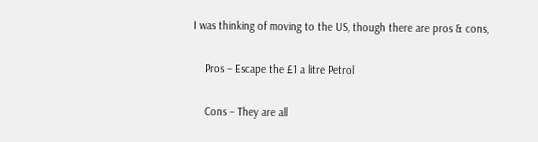I was thinking of moving to the US, though there are pros & cons,

    Pros – Escape the £1 a litre Petrol

    Cons – They are all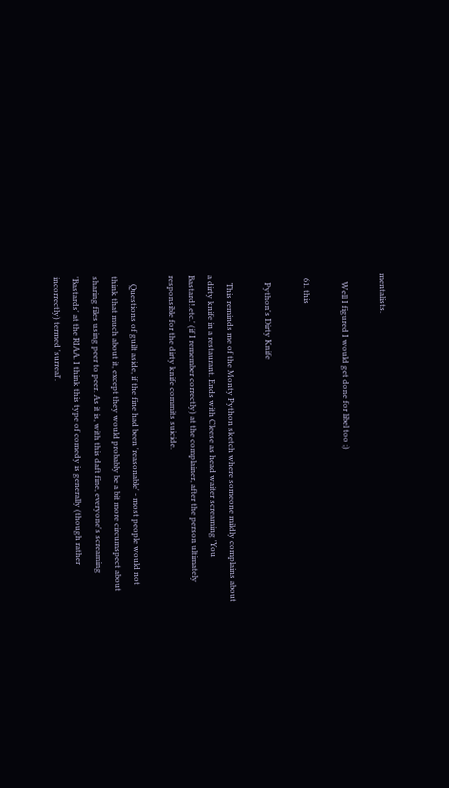mentalists.

    Well I figured I would get done for libel too ;)

  61. this

    Python's Dirty Knife

    This reminds me of the Monty Python sketch where someone mildly complains about a dirty knife in a restaurant. Ends with Cleese as head waiter screaming 'You Bastard!.etc.' (if I remember correctly) at the complainer, after the person ultimately responsible for the dirty knife commits suicide.

    Questions of guilt aside, if the fine had been 'reasonable' - most people would not think that much about it, except they would probably be a bit more circumspect about sharing files using peer to peer. As it is, with this daft fine, everyone's screaming 'Bastards' at the RIAA. I think this type of comedy is generally (though rather incorrectly) termed 'surreal'.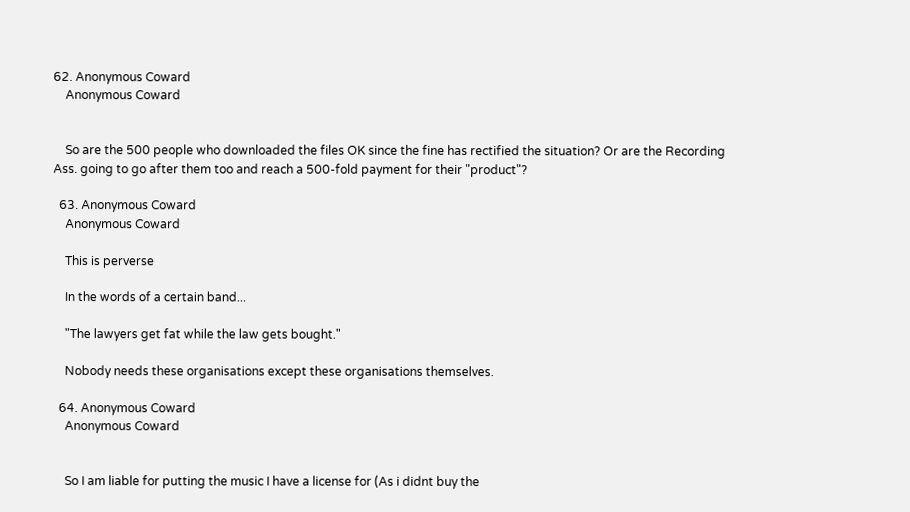62. Anonymous Coward
    Anonymous Coward


    So are the 500 people who downloaded the files OK since the fine has rectified the situation? Or are the Recording Ass. going to go after them too and reach a 500-fold payment for their "product"?

  63. Anonymous Coward
    Anonymous Coward

    This is perverse

    In the words of a certain band...

    "The lawyers get fat while the law gets bought."

    Nobody needs these organisations except these organisations themselves.

  64. Anonymous Coward
    Anonymous Coward


    So I am liable for putting the music I have a license for (As i didnt buy the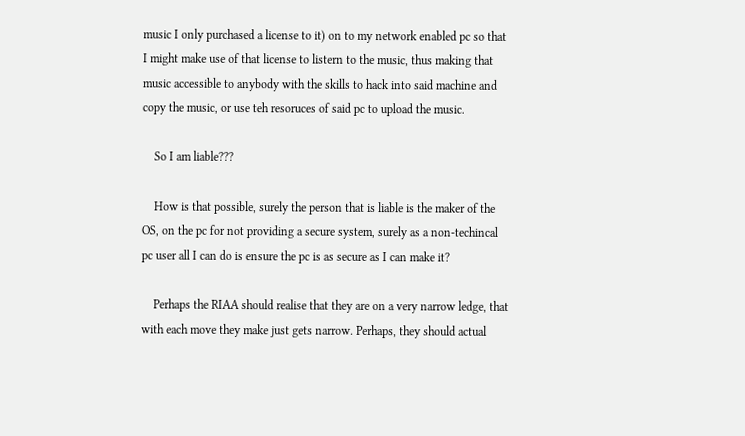music I only purchased a license to it) on to my network enabled pc so that I might make use of that license to listern to the music, thus making that music accessible to anybody with the skills to hack into said machine and copy the music, or use teh resoruces of said pc to upload the music.

    So I am liable???

    How is that possible, surely the person that is liable is the maker of the OS, on the pc for not providing a secure system, surely as a non-techincal pc user all I can do is ensure the pc is as secure as I can make it?

    Perhaps the RIAA should realise that they are on a very narrow ledge, that with each move they make just gets narrow. Perhaps, they should actual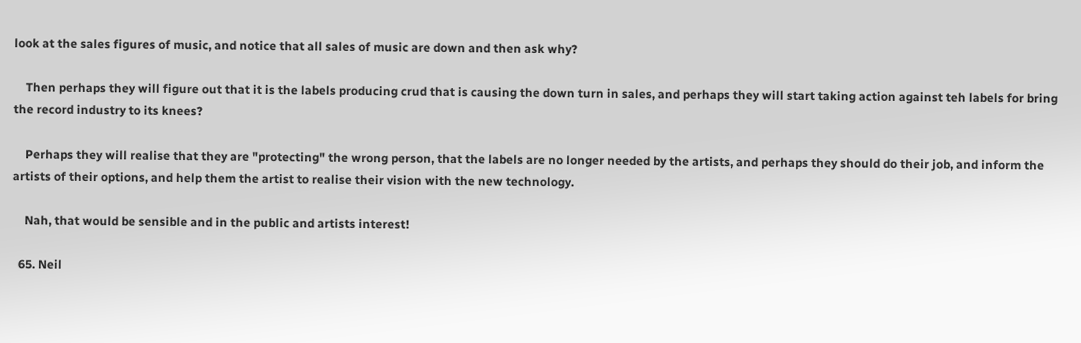look at the sales figures of music, and notice that all sales of music are down and then ask why?

    Then perhaps they will figure out that it is the labels producing crud that is causing the down turn in sales, and perhaps they will start taking action against teh labels for bring the record industry to its knees?

    Perhaps they will realise that they are "protecting" the wrong person, that the labels are no longer needed by the artists, and perhaps they should do their job, and inform the artists of their options, and help them the artist to realise their vision with the new technology.

    Nah, that would be sensible and in the public and artists interest!

  65. Neil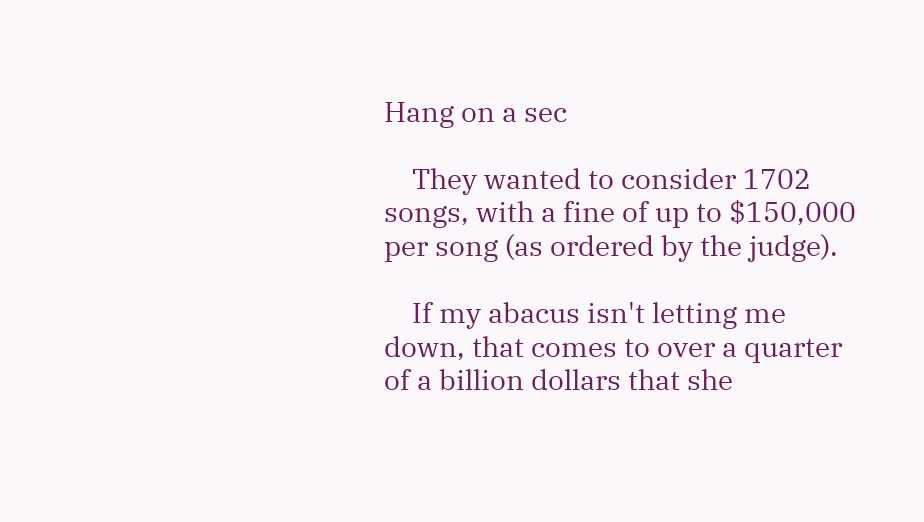Hang on a sec

    They wanted to consider 1702 songs, with a fine of up to $150,000 per song (as ordered by the judge).

    If my abacus isn't letting me down, that comes to over a quarter of a billion dollars that she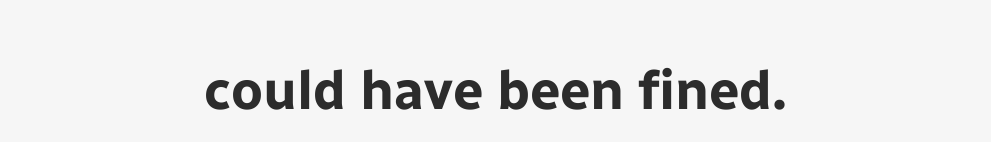could have been fined.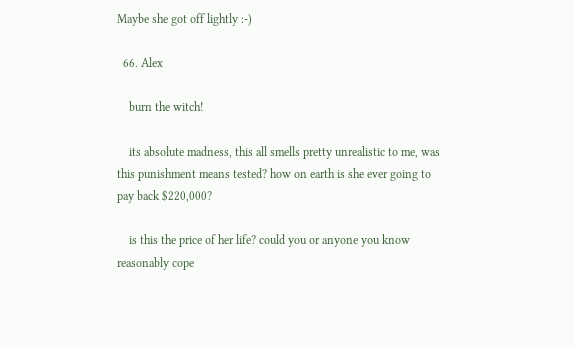Maybe she got off lightly :-)

  66. Alex

    burn the witch!

    its absolute madness, this all smells pretty unrealistic to me, was this punishment means tested? how on earth is she ever going to pay back $220,000?

    is this the price of her life? could you or anyone you know reasonably cope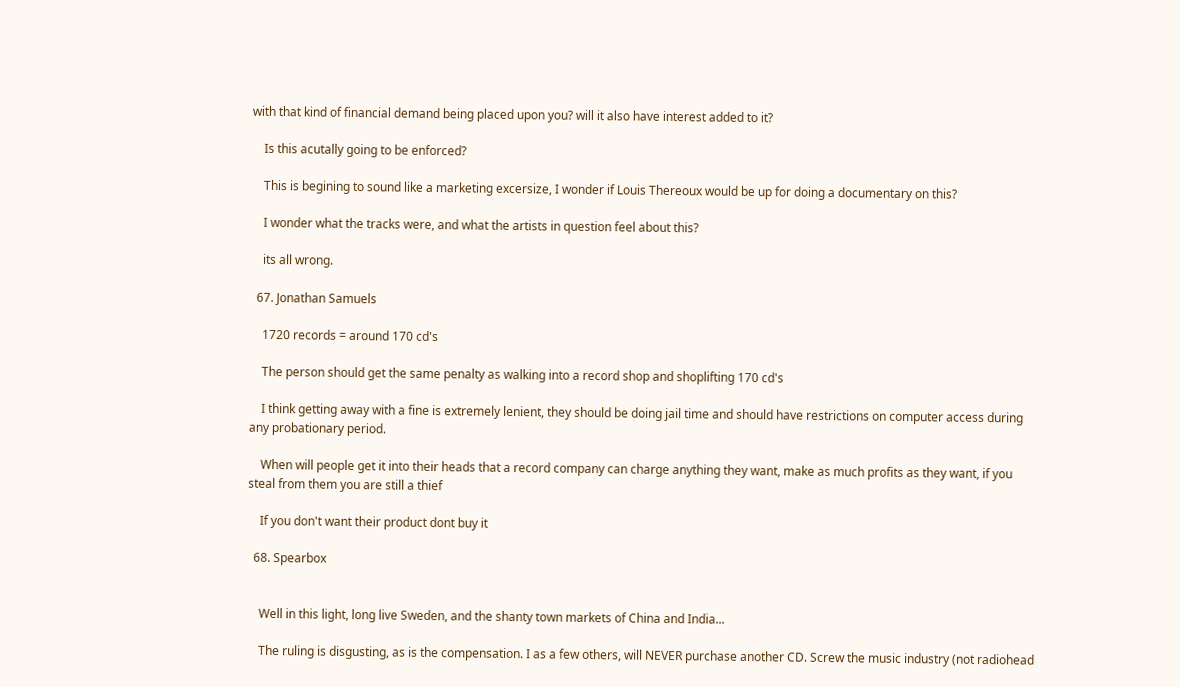with that kind of financial demand being placed upon you? will it also have interest added to it?

    Is this acutally going to be enforced?

    This is begining to sound like a marketing excersize, I wonder if Louis Thereoux would be up for doing a documentary on this?

    I wonder what the tracks were, and what the artists in question feel about this?

    its all wrong.

  67. Jonathan Samuels

    1720 records = around 170 cd's

    The person should get the same penalty as walking into a record shop and shoplifting 170 cd's

    I think getting away with a fine is extremely lenient, they should be doing jail time and should have restrictions on computer access during any probationary period.

    When will people get it into their heads that a record company can charge anything they want, make as much profits as they want, if you steal from them you are still a thief

    If you don't want their product dont buy it

  68. Spearbox


    Well in this light, long live Sweden, and the shanty town markets of China and India...

    The ruling is disgusting, as is the compensation. I as a few others, will NEVER purchase another CD. Screw the music industry (not radiohead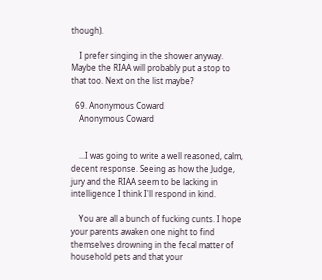though).

    I prefer singing in the shower anyway. Maybe the RIAA will probably put a stop to that too. Next on the list maybe?

  69. Anonymous Coward
    Anonymous Coward


    ...I was going to write a well reasoned, calm, decent response. Seeing as how the Judge, jury and the RIAA seem to be lacking in intelligence I think I'll respond in kind.

    You are all a bunch of fucking cunts. I hope your parents awaken one night to find themselves drowning in the fecal matter of household pets and that your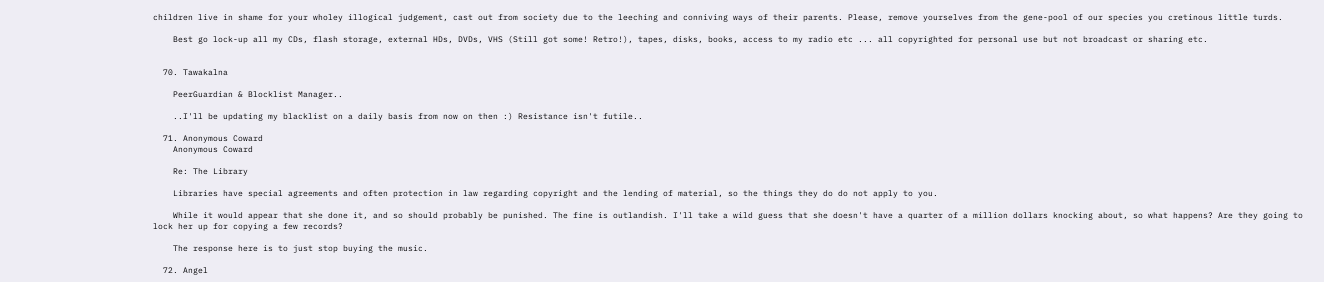children live in shame for your wholey illogical judgement, cast out from society due to the leeching and conniving ways of their parents. Please, remove yourselves from the gene-pool of our species you cretinous little turds.

    Best go lock-up all my CDs, flash storage, external HDs, DVDs, VHS (Still got some! Retro!), tapes, disks, books, access to my radio etc ... all copyrighted for personal use but not broadcast or sharing etc.


  70. Tawakalna

    PeerGuardian & Blocklist Manager..

    ..I'll be updating my blacklist on a daily basis from now on then :) Resistance isn't futile..

  71. Anonymous Coward
    Anonymous Coward

    Re: The Library

    Libraries have special agreements and often protection in law regarding copyright and the lending of material, so the things they do do not apply to you.

    While it would appear that she done it, and so should probably be punished. The fine is outlandish. I'll take a wild guess that she doesn't have a quarter of a million dollars knocking about, so what happens? Are they going to lock her up for copying a few records?

    The response here is to just stop buying the music.

  72. Angel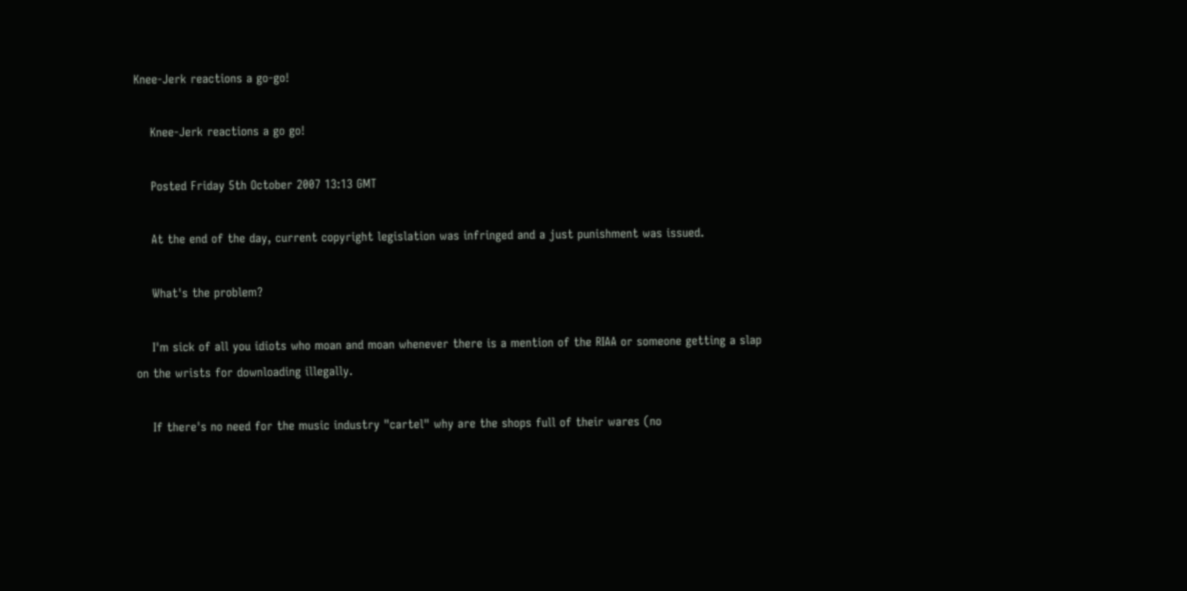Knee-Jerk reactions a go-go!

    Knee-Jerk reactions a go go!

    Posted Friday 5th October 2007 13:13 GMT

    At the end of the day, current copyright legislation was infringed and a just punishment was issued.

    What's the problem?

    I'm sick of all you idiots who moan and moan whenever there is a mention of the RIAA or someone getting a slap on the wrists for downloading illegally.

    If there's no need for the music industry "cartel" why are the shops full of their wares (no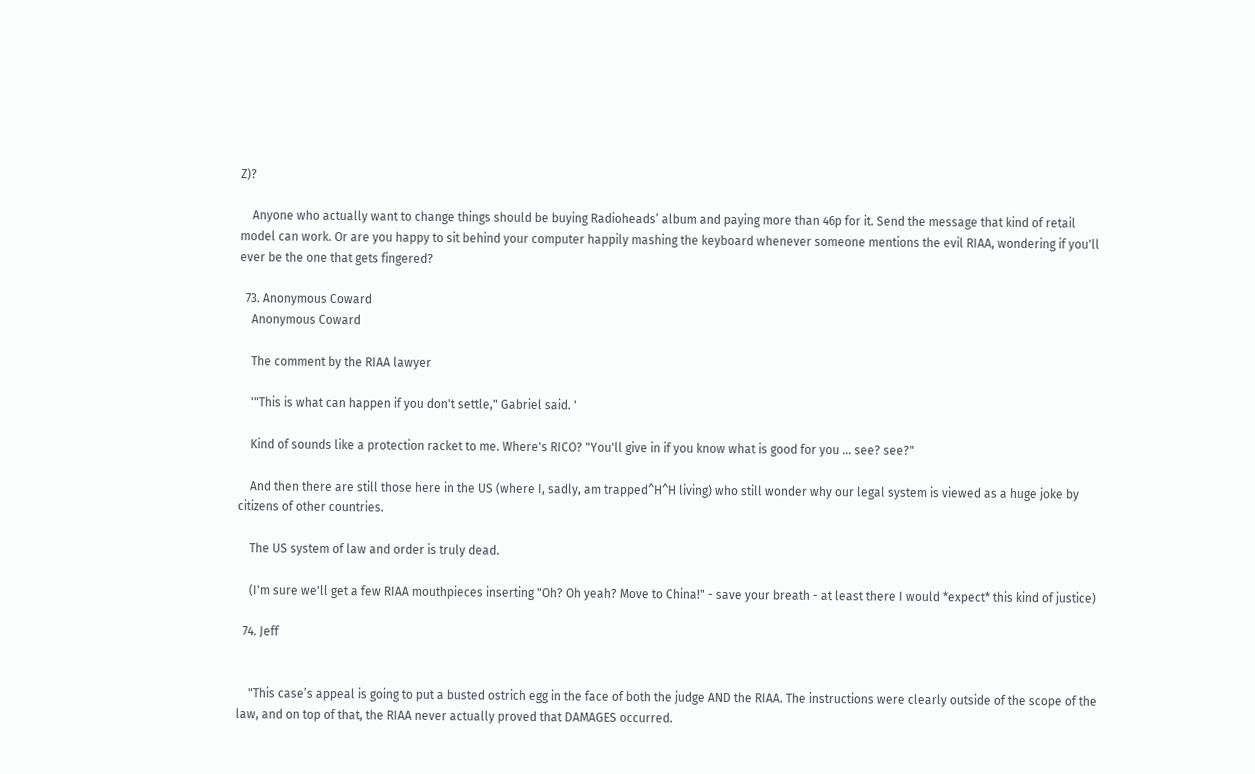Z)?

    Anyone who actually want to change things should be buying Radioheads’ album and paying more than 46p for it. Send the message that kind of retail model can work. Or are you happy to sit behind your computer happily mashing the keyboard whenever someone mentions the evil RIAA, wondering if you'll ever be the one that gets fingered?

  73. Anonymous Coward
    Anonymous Coward

    The comment by the RIAA lawyer

    '"This is what can happen if you don't settle," Gabriel said. '

    Kind of sounds like a protection racket to me. Where's RICO? "You'll give in if you know what is good for you ... see? see?"

    And then there are still those here in the US (where I, sadly, am trapped^H^H living) who still wonder why our legal system is viewed as a huge joke by citizens of other countries.

    The US system of law and order is truly dead.

    (I'm sure we'll get a few RIAA mouthpieces inserting "Oh? Oh yeah? Move to China!" - save your breath - at least there I would *expect* this kind of justice)

  74. Jeff


    "This case’s appeal is going to put a busted ostrich egg in the face of both the judge AND the RIAA. The instructions were clearly outside of the scope of the law, and on top of that, the RIAA never actually proved that DAMAGES occurred.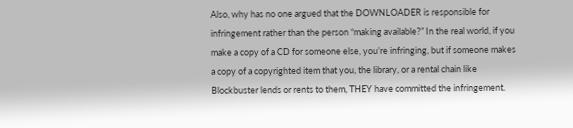Also, why has no one argued that the DOWNLOADER is responsible for infringement rather than the person “making available?” In the real world, if you make a copy of a CD for someone else, you’re infringing, but if someone makes a copy of a copyrighted item that you, the library, or a rental chain like Blockbuster lends or rents to them, THEY have committed the infringement.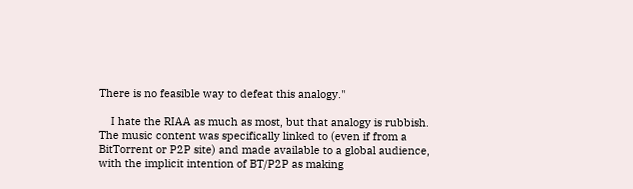There is no feasible way to defeat this analogy."

    I hate the RIAA as much as most, but that analogy is rubbish. The music content was specifically linked to (even if from a BitTorrent or P2P site) and made available to a global audience, with the implicit intention of BT/P2P as making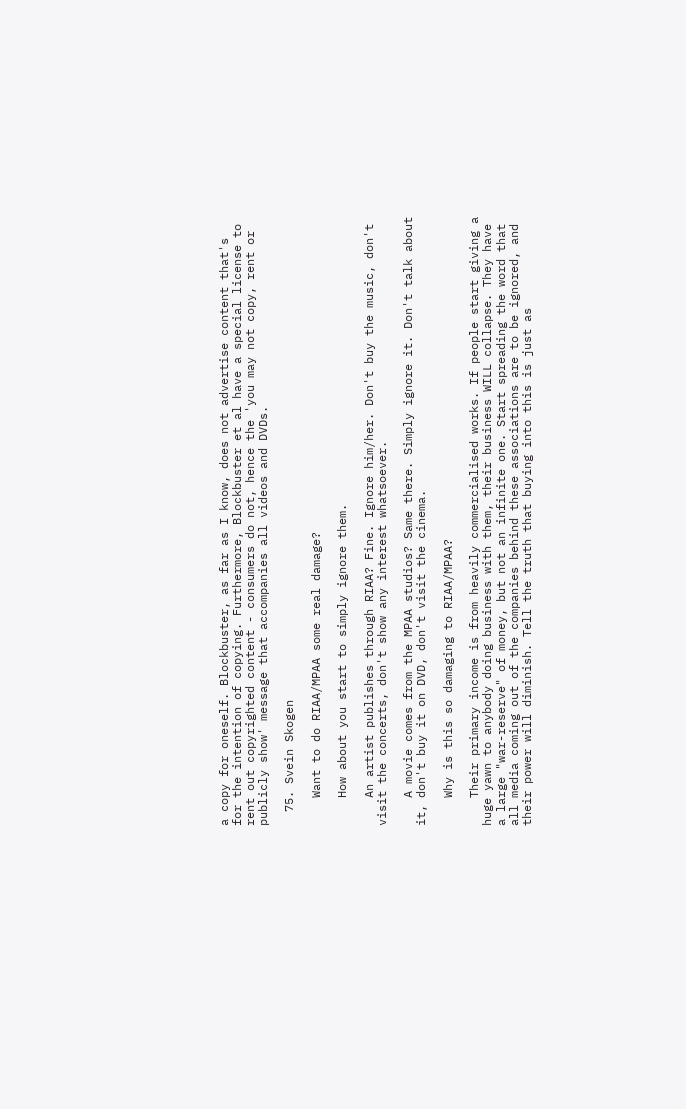a copy for oneself. Blockbuster, as far as I know, does not advertise content that's for the intention of copying. Furthermore, Blockbuster et al have a special license to rent out copyrighted content - consumers do not, hence the 'you may not copy, rent or publicly show' message that accompanies all videos and DVDs.

  75. Svein Skogen

    Want to do RIAA/MPAA some real damage?

    How about you start to simply ignore them.

    An artist publishes through RIAA? Fine. Ignore him/her. Don't buy the music, don't visit the concerts, don't show any interest whatsoever.

    A movie comes from the MPAA studios? Same there. Simply ignore it. Don't talk about it, don't buy it on DVD, don't visit the cinema.

    Why is this so damaging to RIAA/MPAA?

    Their primary income is from heavily commercialised works. If people start giving a huge yawn to anybody doing business with them, their business WILL collapse. They have a large "war-reserve" of money, but not an infinite one. Start spreading the word that all media coming out of the companies behind these associations are to be ignored, and their power will diminish. Tell the truth that buying into this is just as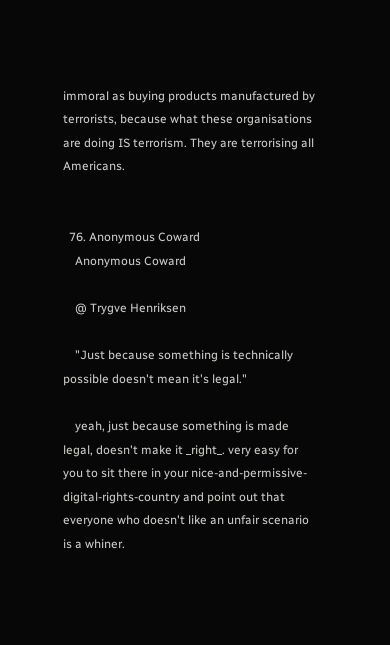immoral as buying products manufactured by terrorists, because what these organisations are doing IS terrorism. They are terrorising all Americans.


  76. Anonymous Coward
    Anonymous Coward

    @ Trygve Henriksen

    "Just because something is technically possible doesn't mean it's legal."

    yeah, just because something is made legal, doesn't make it _right_. very easy for you to sit there in your nice-and-permissive-digital-rights-country and point out that everyone who doesn't like an unfair scenario is a whiner.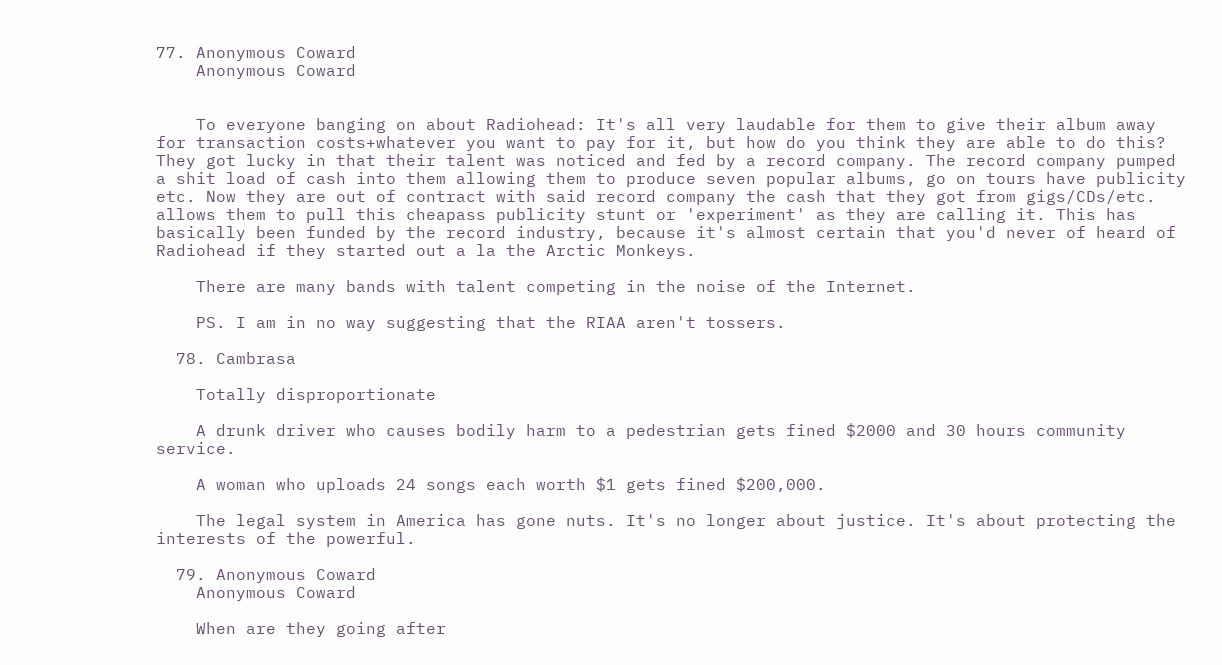77. Anonymous Coward
    Anonymous Coward


    To everyone banging on about Radiohead: It's all very laudable for them to give their album away for transaction costs+whatever you want to pay for it, but how do you think they are able to do this? They got lucky in that their talent was noticed and fed by a record company. The record company pumped a shit load of cash into them allowing them to produce seven popular albums, go on tours have publicity etc. Now they are out of contract with said record company the cash that they got from gigs/CDs/etc. allows them to pull this cheapass publicity stunt or 'experiment' as they are calling it. This has basically been funded by the record industry, because it's almost certain that you'd never of heard of Radiohead if they started out a la the Arctic Monkeys.

    There are many bands with talent competing in the noise of the Internet.

    PS. I am in no way suggesting that the RIAA aren't tossers.

  78. Cambrasa

    Totally disproportionate

    A drunk driver who causes bodily harm to a pedestrian gets fined $2000 and 30 hours community service.

    A woman who uploads 24 songs each worth $1 gets fined $200,000.

    The legal system in America has gone nuts. It's no longer about justice. It's about protecting the interests of the powerful.

  79. Anonymous Coward
    Anonymous Coward

    When are they going after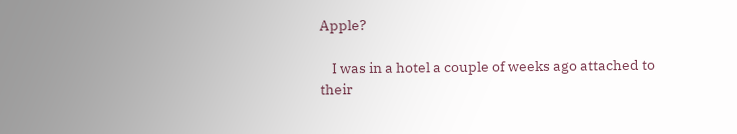Apple?

    I was in a hotel a couple of weeks ago attached to their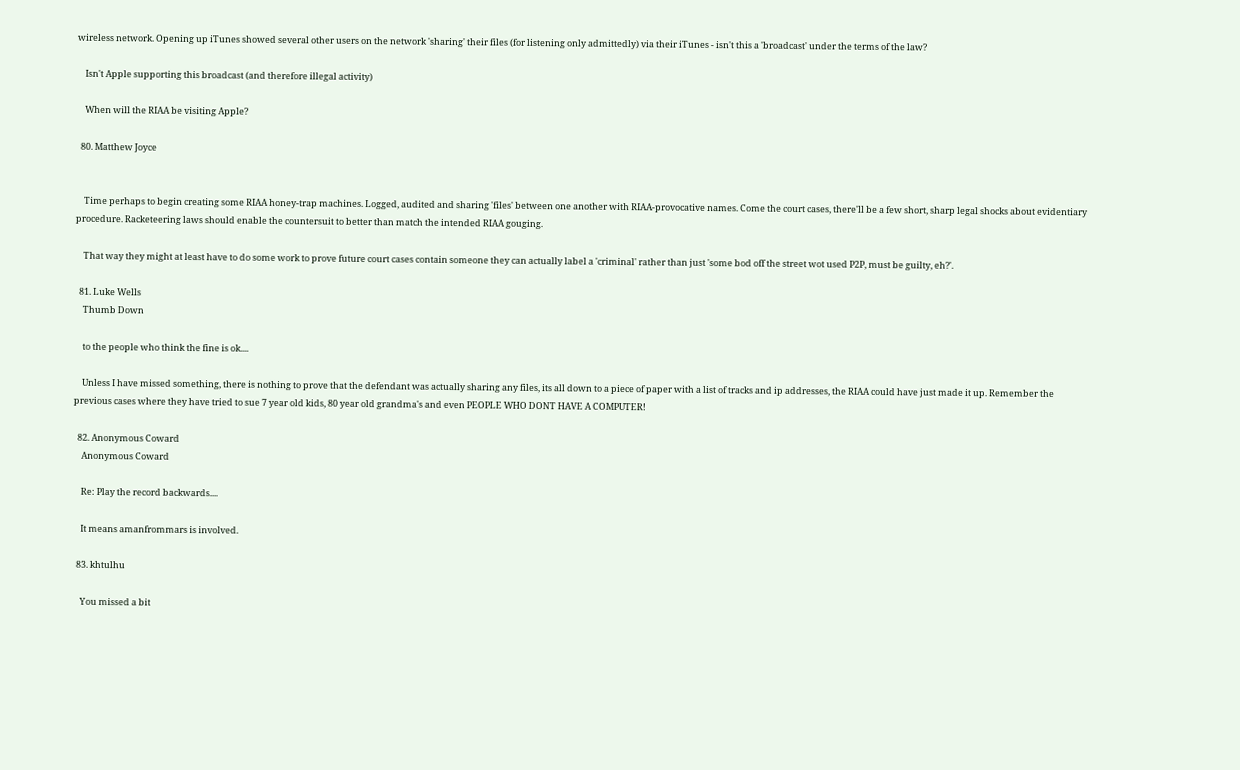wireless network. Opening up iTunes showed several other users on the network 'sharing' their files (for listening only admittedly) via their iTunes - isn't this a 'broadcast' under the terms of the law?

    Isn't Apple supporting this broadcast (and therefore illegal activity)

    When will the RIAA be visiting Apple?

  80. Matthew Joyce


    Time perhaps to begin creating some RIAA honey-trap machines. Logged, audited and sharing 'files' between one another with RIAA-provocative names. Come the court cases, there'll be a few short, sharp legal shocks about evidentiary procedure. Racketeering laws should enable the countersuit to better than match the intended RIAA gouging.

    That way they might at least have to do some work to prove future court cases contain someone they can actually label a 'criminal' rather than just 'some bod off the street wot used P2P, must be guilty, eh?'.

  81. Luke Wells
    Thumb Down

    to the people who think the fine is ok....

    Unless I have missed something, there is nothing to prove that the defendant was actually sharing any files, its all down to a piece of paper with a list of tracks and ip addresses, the RIAA could have just made it up. Remember the previous cases where they have tried to sue 7 year old kids, 80 year old grandma's and even PEOPLE WHO DONT HAVE A COMPUTER!

  82. Anonymous Coward
    Anonymous Coward

    Re: Play the record backwards....

    It means amanfrommars is involved.

  83. khtulhu

    You missed a bit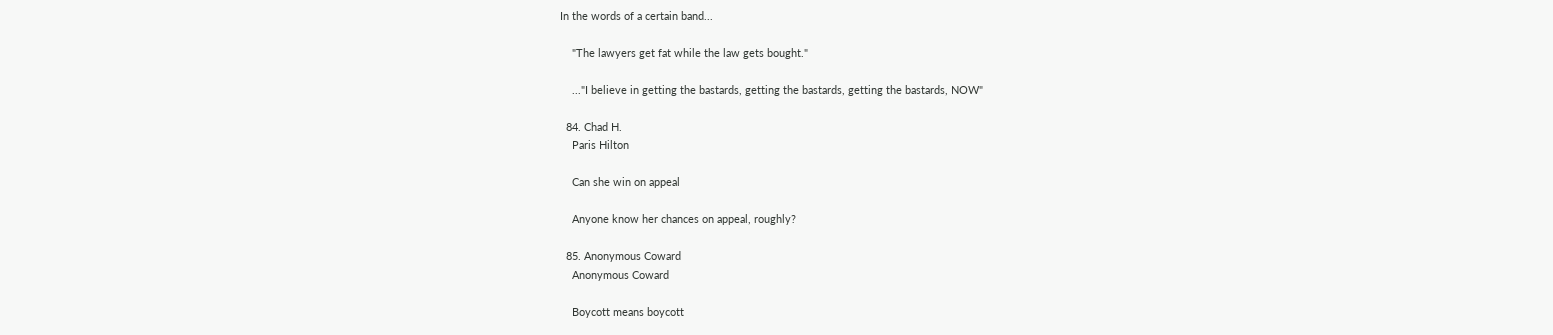In the words of a certain band...

    "The lawyers get fat while the law gets bought."

    ..."I believe in getting the bastards, getting the bastards, getting the bastards, NOW"

  84. Chad H.
    Paris Hilton

    Can she win on appeal

    Anyone know her chances on appeal, roughly?

  85. Anonymous Coward
    Anonymous Coward

    Boycott means boycott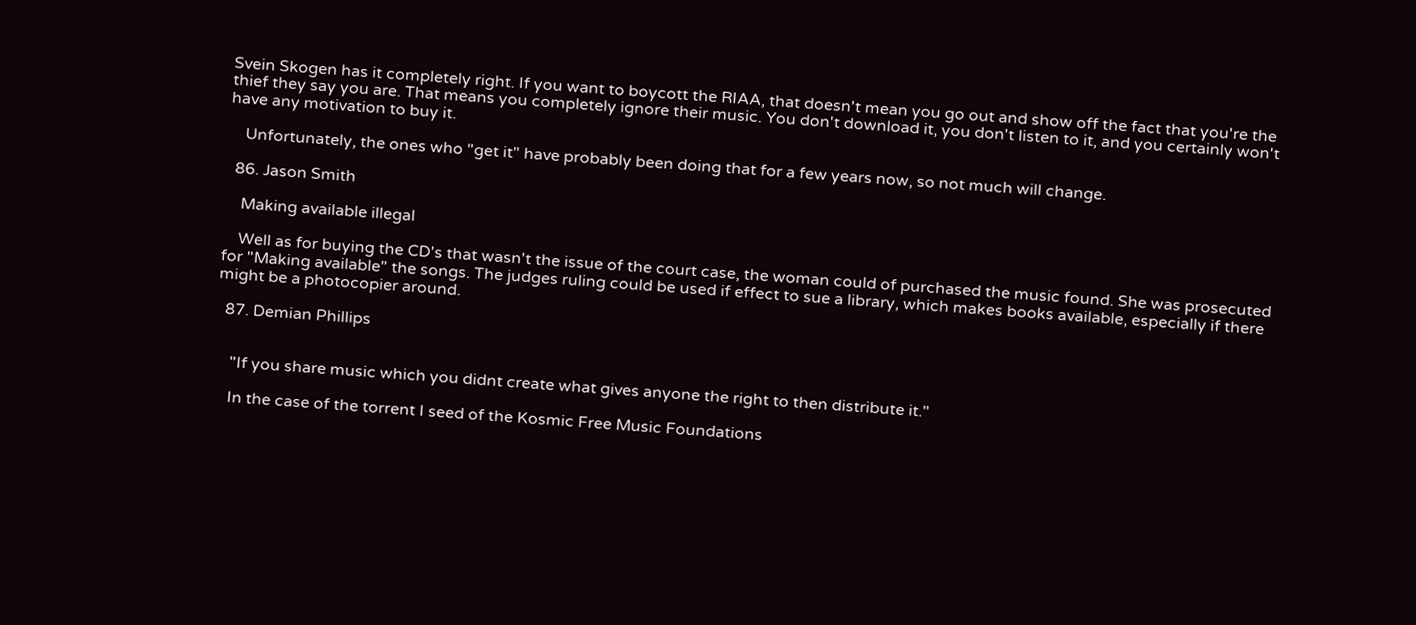Svein Skogen has it completely right. If you want to boycott the RIAA, that doesn't mean you go out and show off the fact that you're the thief they say you are. That means you completely ignore their music. You don't download it, you don't listen to it, and you certainly won't have any motivation to buy it.

    Unfortunately, the ones who "get it" have probably been doing that for a few years now, so not much will change.

  86. Jason Smith

    Making available illegal

    Well as for buying the CD's that wasn't the issue of the court case, the woman could of purchased the music found. She was prosecuted for "Making available" the songs. The judges ruling could be used if effect to sue a library, which makes books available, especially if there might be a photocopier around.

  87. Demian Phillips


    "If you share music which you didnt create what gives anyone the right to then distribute it."

    In the case of the torrent I seed of the Kosmic Free Music Foundations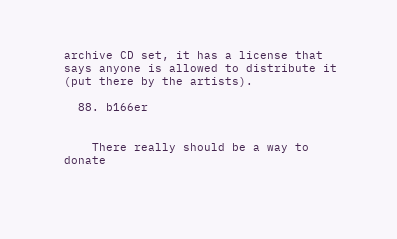archive CD set, it has a license that says anyone is allowed to distribute it (put there by the artists).

  88. b166er


    There really should be a way to donate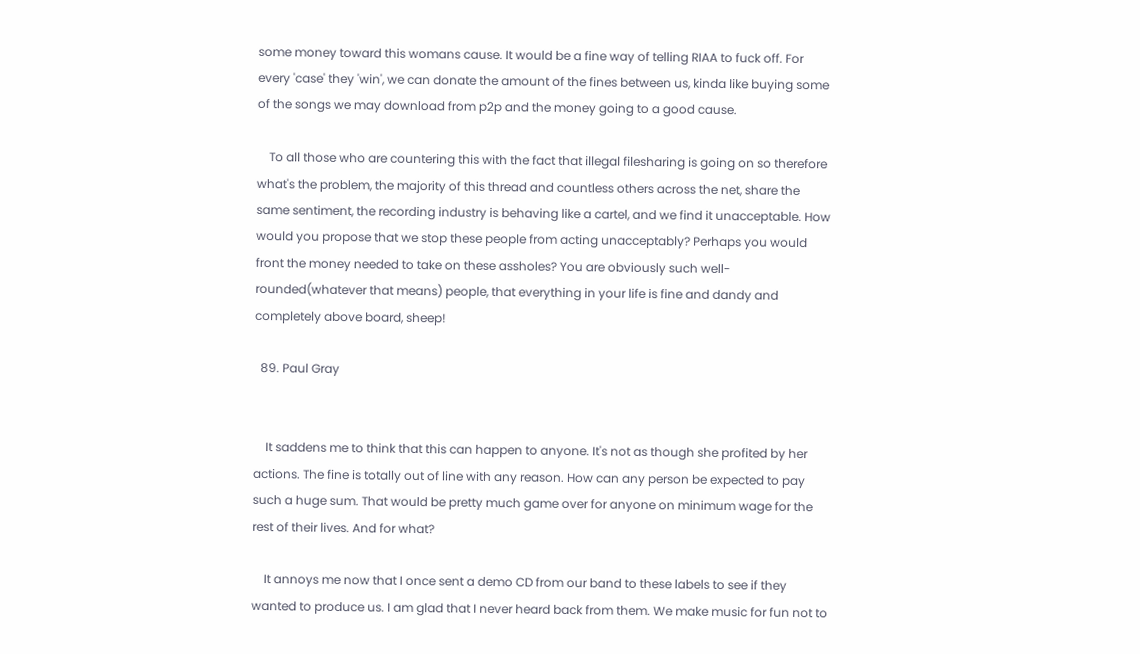some money toward this womans cause. It would be a fine way of telling RIAA to fuck off. For every 'case' they 'win', we can donate the amount of the fines between us, kinda like buying some of the songs we may download from p2p and the money going to a good cause.

    To all those who are countering this with the fact that illegal filesharing is going on so therefore what's the problem, the majority of this thread and countless others across the net, share the same sentiment, the recording industry is behaving like a cartel, and we find it unacceptable. How would you propose that we stop these people from acting unacceptably? Perhaps you would front the money needed to take on these assholes? You are obviously such well-rounded(whatever that means) people, that everything in your life is fine and dandy and completely above board, sheep!

  89. Paul Gray


    It saddens me to think that this can happen to anyone. It's not as though she profited by her actions. The fine is totally out of line with any reason. How can any person be expected to pay such a huge sum. That would be pretty much game over for anyone on minimum wage for the rest of their lives. And for what?

    It annoys me now that I once sent a demo CD from our band to these labels to see if they wanted to produce us. I am glad that I never heard back from them. We make music for fun not to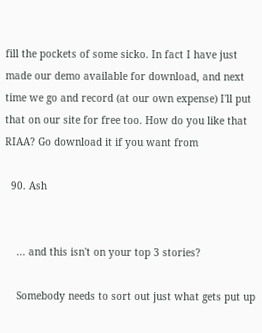fill the pockets of some sicko. In fact I have just made our demo available for download, and next time we go and record (at our own expense) I'll put that on our site for free too. How do you like that RIAA? Go download it if you want from

  90. Ash


    ... and this isn't on your top 3 stories?

    Somebody needs to sort out just what gets put up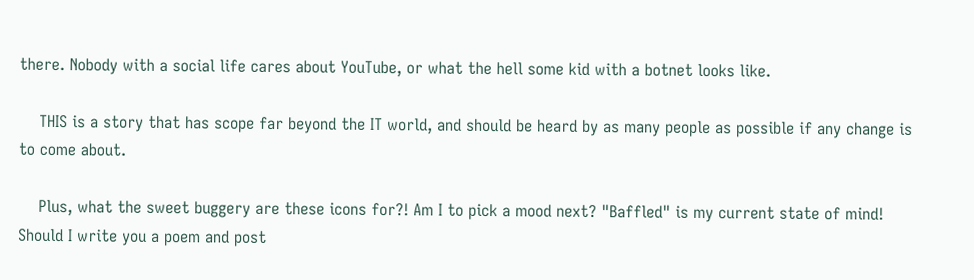there. Nobody with a social life cares about YouTube, or what the hell some kid with a botnet looks like.

    THIS is a story that has scope far beyond the IT world, and should be heard by as many people as possible if any change is to come about.

    Plus, what the sweet buggery are these icons for?! Am I to pick a mood next? "Baffled" is my current state of mind! Should I write you a poem and post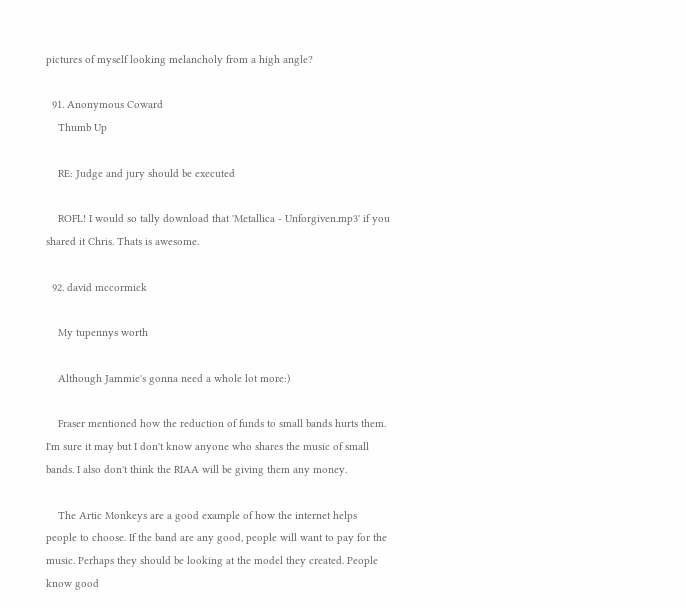pictures of myself looking melancholy from a high angle?

  91. Anonymous Coward
    Thumb Up

    RE: Judge and jury should be executed

    ROFL! I would so tally download that 'Metallica - Unforgiven.mp3' if you shared it Chris. Thats is awesome.

  92. david mccormick

    My tupennys worth

    Although Jammie's gonna need a whole lot more:)

    Fraser mentioned how the reduction of funds to small bands hurts them. I'm sure it may but I don't know anyone who shares the music of small bands. I also don't think the RIAA will be giving them any money.

    The Artic Monkeys are a good example of how the internet helps people to choose. If the band are any good, people will want to pay for the music. Perhaps they should be looking at the model they created. People know good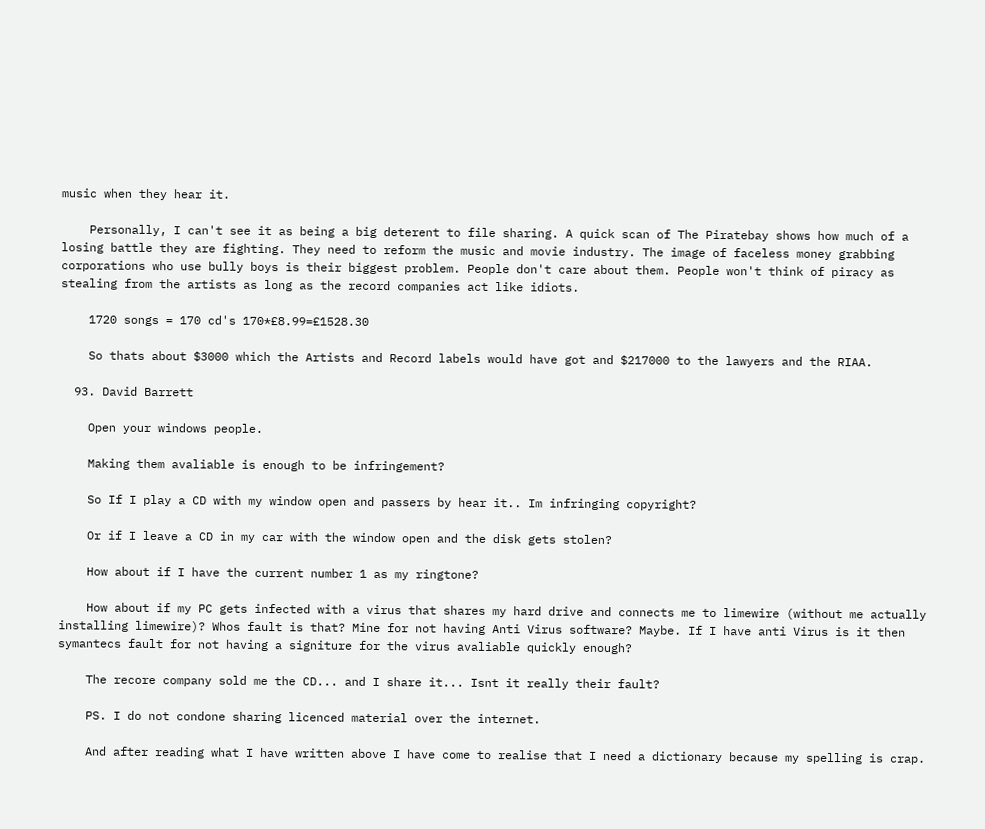music when they hear it.

    Personally, I can't see it as being a big deterent to file sharing. A quick scan of The Piratebay shows how much of a losing battle they are fighting. They need to reform the music and movie industry. The image of faceless money grabbing corporations who use bully boys is their biggest problem. People don't care about them. People won't think of piracy as stealing from the artists as long as the record companies act like idiots.

    1720 songs = 170 cd's 170*£8.99=£1528.30

    So thats about $3000 which the Artists and Record labels would have got and $217000 to the lawyers and the RIAA.

  93. David Barrett

    Open your windows people.

    Making them avaliable is enough to be infringement?

    So If I play a CD with my window open and passers by hear it.. Im infringing copyright?

    Or if I leave a CD in my car with the window open and the disk gets stolen?

    How about if I have the current number 1 as my ringtone?

    How about if my PC gets infected with a virus that shares my hard drive and connects me to limewire (without me actually installing limewire)? Whos fault is that? Mine for not having Anti Virus software? Maybe. If I have anti Virus is it then symantecs fault for not having a signiture for the virus avaliable quickly enough?

    The recore company sold me the CD... and I share it... Isnt it really their fault?

    PS. I do not condone sharing licenced material over the internet.

    And after reading what I have written above I have come to realise that I need a dictionary because my spelling is crap.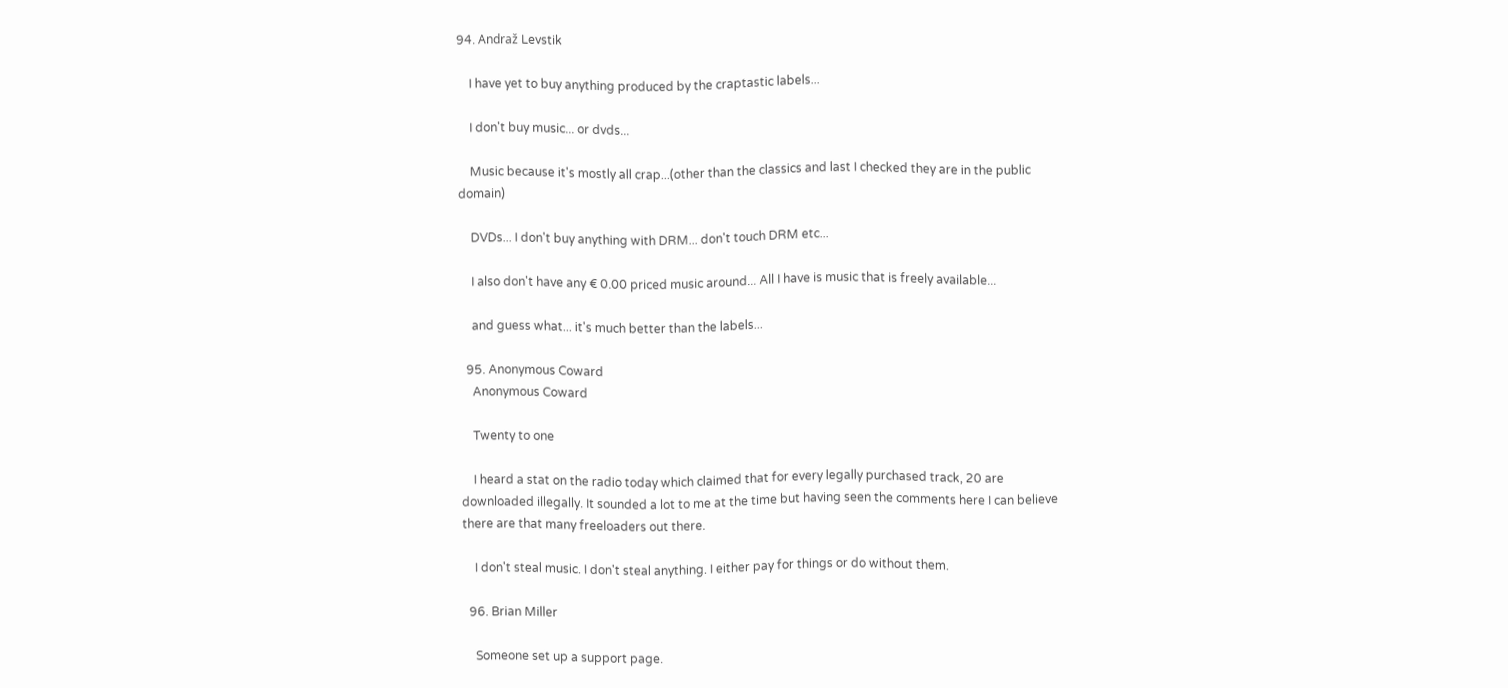94. Andraž Levstik

    I have yet to buy anything produced by the craptastic labels...

    I don't buy music... or dvds...

    Music because it's mostly all crap...(other than the classics and last I checked they are in the public domain)

    DVDs... I don't buy anything with DRM... don't touch DRM etc...

    I also don't have any € 0.00 priced music around... All I have is music that is freely available...

    and guess what... it's much better than the labels...

  95. Anonymous Coward
    Anonymous Coward

    Twenty to one

    I heard a stat on the radio today which claimed that for every legally purchased track, 20 are downloaded illegally. It sounded a lot to me at the time but having seen the comments here I can believe there are that many freeloaders out there.

    I don't steal music. I don't steal anything. I either pay for things or do without them.

  96. Brian Miller

    Someone set up a support page.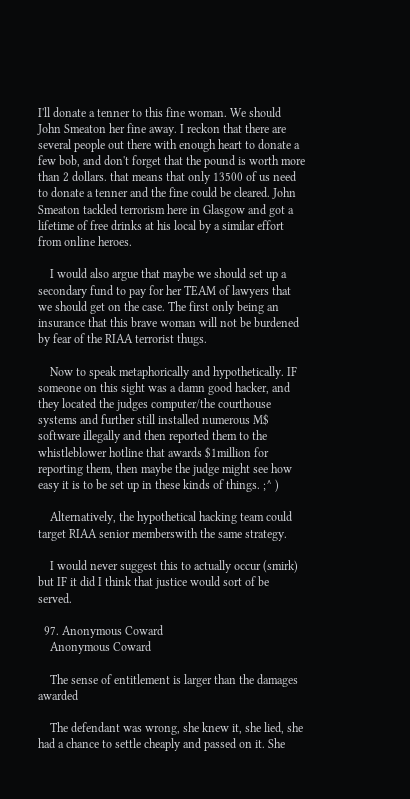I'll donate a tenner to this fine woman. We should John Smeaton her fine away. I reckon that there are several people out there with enough heart to donate a few bob, and don't forget that the pound is worth more than 2 dollars. that means that only 13500 of us need to donate a tenner and the fine could be cleared. John Smeaton tackled terrorism here in Glasgow and got a lifetime of free drinks at his local by a similar effort from online heroes.

    I would also argue that maybe we should set up a secondary fund to pay for her TEAM of lawyers that we should get on the case. The first only being an insurance that this brave woman will not be burdened by fear of the RIAA terrorist thugs.

    Now to speak metaphorically and hypothetically. IF someone on this sight was a damn good hacker, and they located the judges computer/the courthouse systems and further still installed numerous M$ software illegally and then reported them to the whistleblower hotline that awards $1million for reporting them, then maybe the judge might see how easy it is to be set up in these kinds of things. ;^ )

    Alternatively, the hypothetical hacking team could target RIAA senior memberswith the same strategy.

    I would never suggest this to actually occur (smirk) but IF it did I think that justice would sort of be served.

  97. Anonymous Coward
    Anonymous Coward

    The sense of entitlement is larger than the damages awarded

    The defendant was wrong, she knew it, she lied, she had a chance to settle cheaply and passed on it. She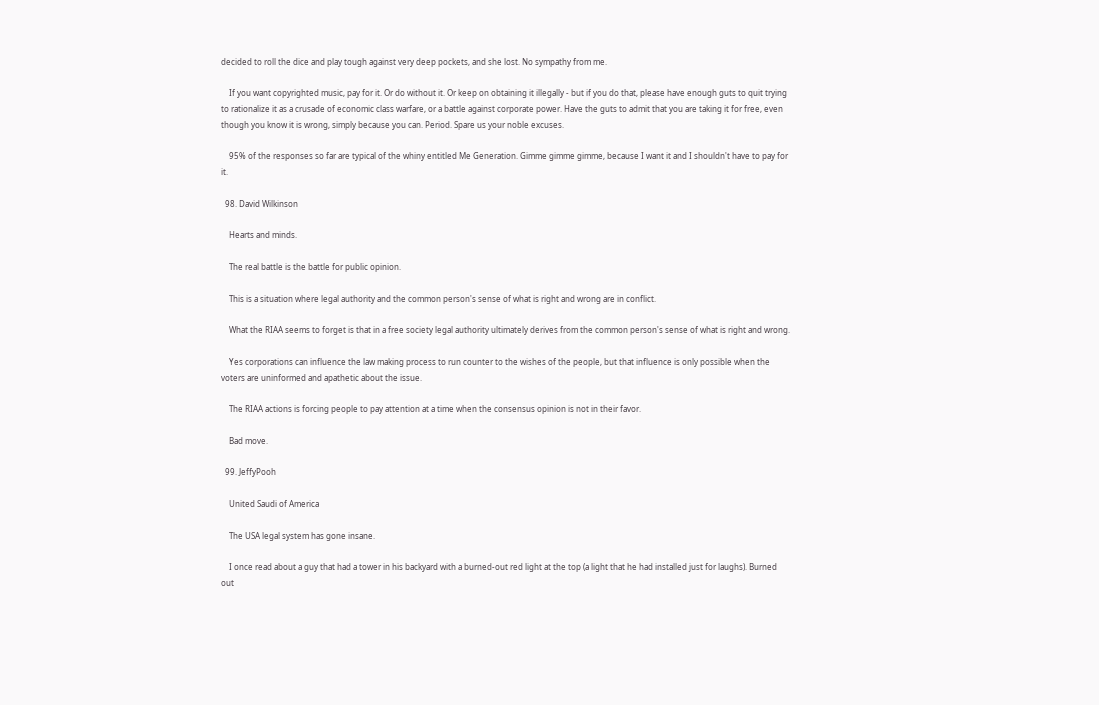decided to roll the dice and play tough against very deep pockets, and she lost. No sympathy from me.

    If you want copyrighted music, pay for it. Or do without it. Or keep on obtaining it illegally - but if you do that, please have enough guts to quit trying to rationalize it as a crusade of economic class warfare, or a battle against corporate power. Have the guts to admit that you are taking it for free, even though you know it is wrong, simply because you can. Period. Spare us your noble excuses.

    95% of the responses so far are typical of the whiny entitled Me Generation. Gimme gimme gimme, because I want it and I shouldn't have to pay for it.

  98. David Wilkinson

    Hearts and minds.

    The real battle is the battle for public opinion.

    This is a situation where legal authority and the common person's sense of what is right and wrong are in conflict.

    What the RIAA seems to forget is that in a free society legal authority ultimately derives from the common person's sense of what is right and wrong.

    Yes corporations can influence the law making process to run counter to the wishes of the people, but that influence is only possible when the voters are uninformed and apathetic about the issue.

    The RIAA actions is forcing people to pay attention at a time when the consensus opinion is not in their favor.

    Bad move.

  99. JeffyPooh

    United Saudi of America

    The USA legal system has gone insane.

    I once read about a guy that had a tower in his backyard with a burned-out red light at the top (a light that he had installed just for laughs). Burned out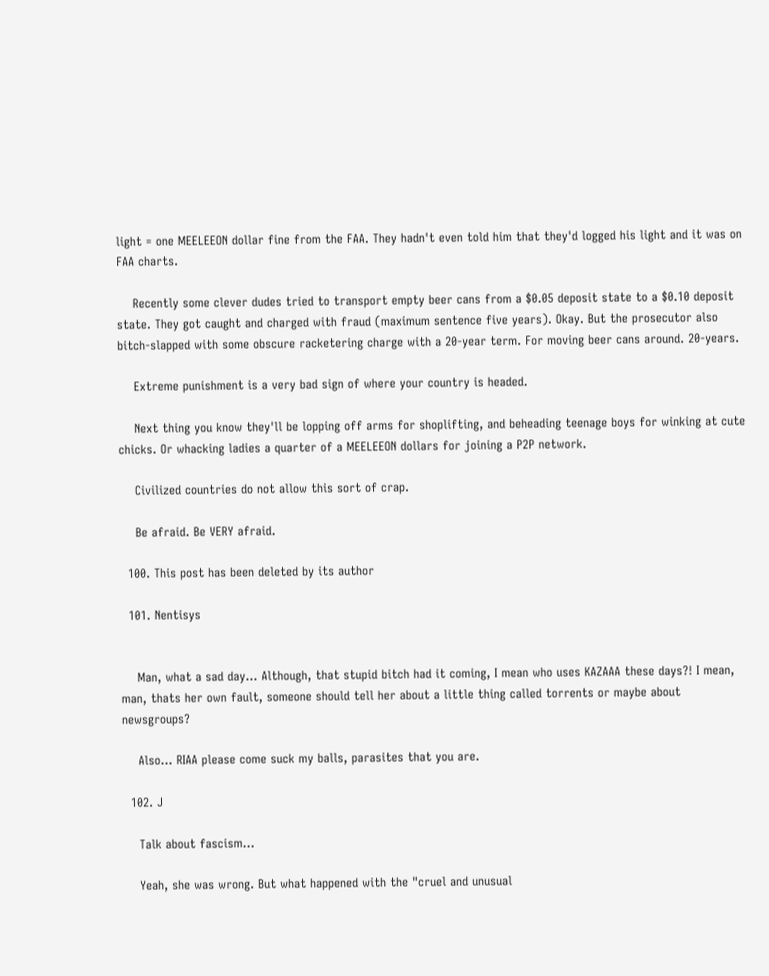light = one MEELEEON dollar fine from the FAA. They hadn't even told him that they'd logged his light and it was on FAA charts.

    Recently some clever dudes tried to transport empty beer cans from a $0.05 deposit state to a $0.10 deposit state. They got caught and charged with fraud (maximum sentence five years). Okay. But the prosecutor also bitch-slapped with some obscure racketering charge with a 20-year term. For moving beer cans around. 20-years.

    Extreme punishment is a very bad sign of where your country is headed.

    Next thing you know they'll be lopping off arms for shoplifting, and beheading teenage boys for winking at cute chicks. Or whacking ladies a quarter of a MEELEEON dollars for joining a P2P network.

    Civilized countries do not allow this sort of crap.

    Be afraid. Be VERY afraid.

  100. This post has been deleted by its author

  101. Nentisys


    Man, what a sad day... Although, that stupid bitch had it coming, I mean who uses KAZAAA these days?! I mean, man, thats her own fault, someone should tell her about a little thing called torrents or maybe about newsgroups?

    Also... RIAA please come suck my balls, parasites that you are.

  102. J

    Talk about fascism...

    Yeah, she was wrong. But what happened with the "cruel and unusual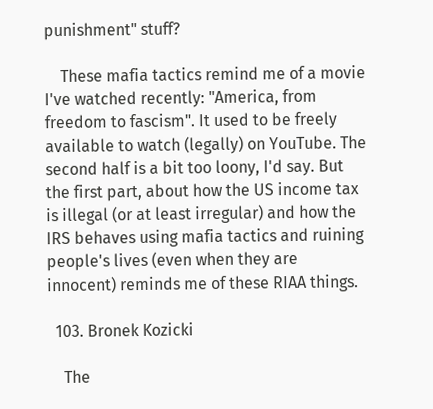punishment" stuff?

    These mafia tactics remind me of a movie I've watched recently: "America, from freedom to fascism". It used to be freely available to watch (legally) on YouTube. The second half is a bit too loony, I'd say. But the first part, about how the US income tax is illegal (or at least irregular) and how the IRS behaves using mafia tactics and ruining people's lives (even when they are innocent) reminds me of these RIAA things.

  103. Bronek Kozicki

    The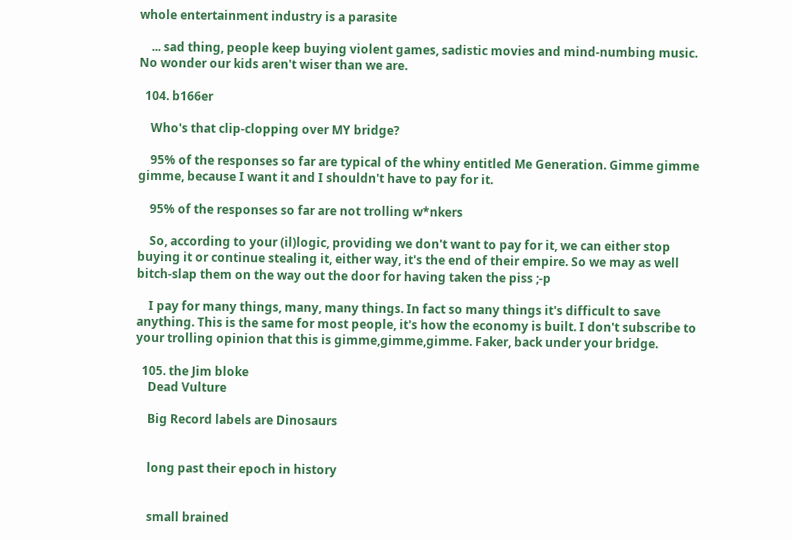whole entertainment industry is a parasite

    ... sad thing, people keep buying violent games, sadistic movies and mind-numbing music. No wonder our kids aren't wiser than we are.

  104. b166er

    Who's that clip-clopping over MY bridge?

    95% of the responses so far are typical of the whiny entitled Me Generation. Gimme gimme gimme, because I want it and I shouldn't have to pay for it.

    95% of the responses so far are not trolling w*nkers

    So, according to your (il)logic, providing we don't want to pay for it, we can either stop buying it or continue stealing it, either way, it's the end of their empire. So we may as well bitch-slap them on the way out the door for having taken the piss ;-p

    I pay for many things, many, many things. In fact so many things it's difficult to save anything. This is the same for most people, it's how the economy is built. I don't subscribe to your trolling opinion that this is gimme,gimme,gimme. Faker, back under your bridge.

  105. the Jim bloke
    Dead Vulture

    Big Record labels are Dinosaurs


    long past their epoch in history


    small brained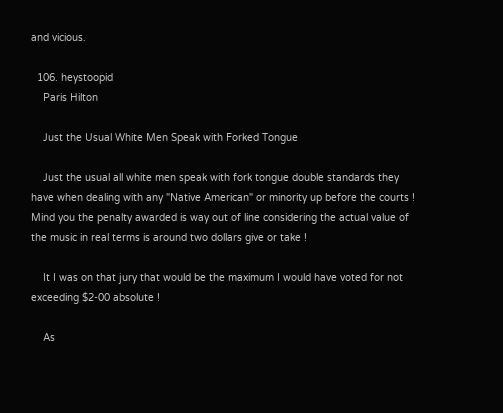and vicious.

  106. heystoopid
    Paris Hilton

    Just the Usual White Men Speak with Forked Tongue

    Just the usual all white men speak with fork tongue double standards they have when dealing with any "Native American" or minority up before the courts ! Mind you the penalty awarded is way out of line considering the actual value of the music in real terms is around two dollars give or take !

    It I was on that jury that would be the maximum I would have voted for not exceeding $2-00 absolute !

    As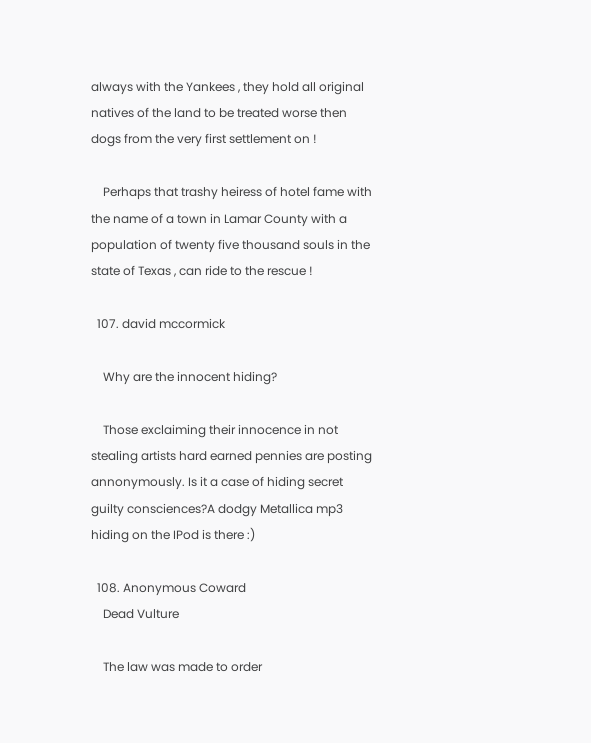always with the Yankees , they hold all original natives of the land to be treated worse then dogs from the very first settlement on !

    Perhaps that trashy heiress of hotel fame with the name of a town in Lamar County with a population of twenty five thousand souls in the state of Texas , can ride to the rescue !

  107. david mccormick

    Why are the innocent hiding?

    Those exclaiming their innocence in not stealing artists hard earned pennies are posting annonymously. Is it a case of hiding secret guilty consciences?A dodgy Metallica mp3 hiding on the IPod is there :)

  108. Anonymous Coward
    Dead Vulture

    The law was made to order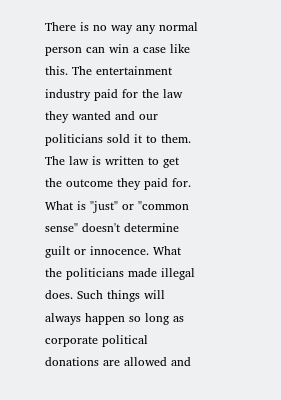There is no way any normal person can win a case like this. The entertainment industry paid for the law they wanted and our politicians sold it to them. The law is written to get the outcome they paid for. What is "just" or "common sense" doesn't determine guilt or innocence. What the politicians made illegal does. Such things will always happen so long as corporate political donations are allowed and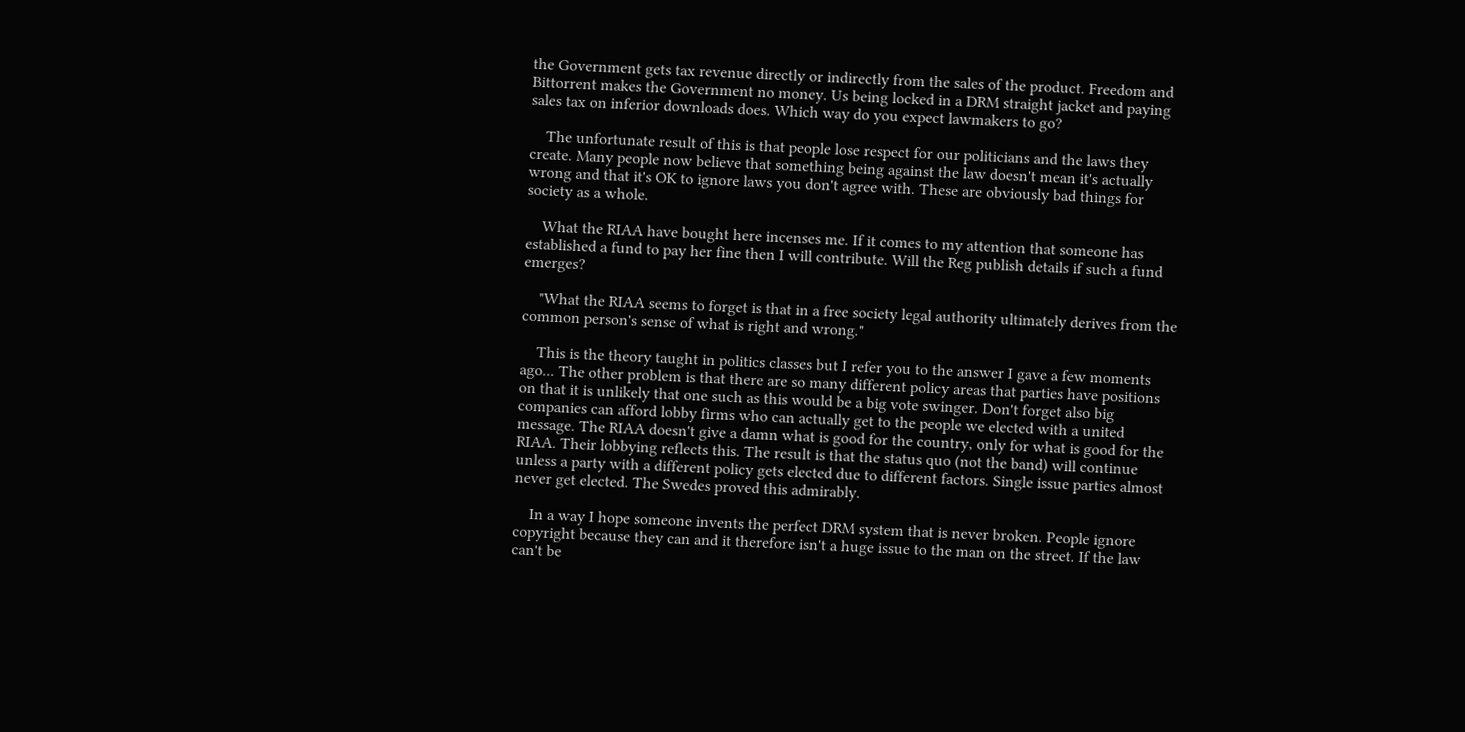the Government gets tax revenue directly or indirectly from the sales of the product. Freedom and Bittorrent makes the Government no money. Us being locked in a DRM straight jacket and paying sales tax on inferior downloads does. Which way do you expect lawmakers to go?

    The unfortunate result of this is that people lose respect for our politicians and the laws they create. Many people now believe that something being against the law doesn't mean it's actually wrong and that it's OK to ignore laws you don't agree with. These are obviously bad things for society as a whole.

    What the RIAA have bought here incenses me. If it comes to my attention that someone has established a fund to pay her fine then I will contribute. Will the Reg publish details if such a fund emerges?

    "What the RIAA seems to forget is that in a free society legal authority ultimately derives from the common person's sense of what is right and wrong."

    This is the theory taught in politics classes but I refer you to the answer I gave a few moments ago... The other problem is that there are so many different policy areas that parties have positions on that it is unlikely that one such as this would be a big vote swinger. Don't forget also big companies can afford lobby firms who can actually get to the people we elected with a united message. The RIAA doesn't give a damn what is good for the country, only for what is good for the RIAA. Their lobbying reflects this. The result is that the status quo (not the band) will continue unless a party with a different policy gets elected due to different factors. Single issue parties almost never get elected. The Swedes proved this admirably.

    In a way I hope someone invents the perfect DRM system that is never broken. People ignore copyright because they can and it therefore isn't a huge issue to the man on the street. If the law can't be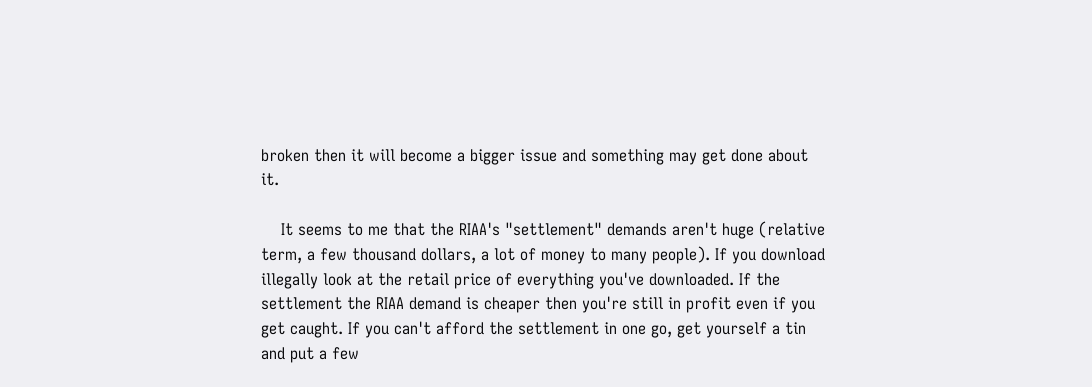broken then it will become a bigger issue and something may get done about it.

    It seems to me that the RIAA's "settlement" demands aren't huge (relative term, a few thousand dollars, a lot of money to many people). If you download illegally look at the retail price of everything you've downloaded. If the settlement the RIAA demand is cheaper then you're still in profit even if you get caught. If you can't afford the settlement in one go, get yourself a tin and put a few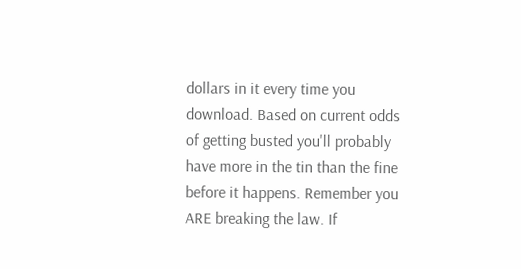dollars in it every time you download. Based on current odds of getting busted you'll probably have more in the tin than the fine before it happens. Remember you ARE breaking the law. If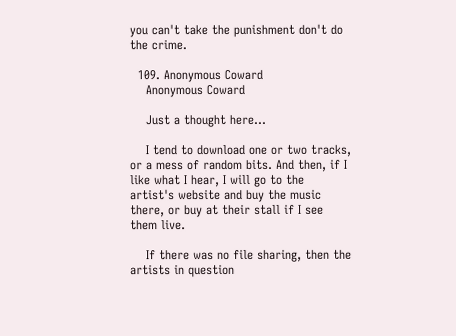you can't take the punishment don't do the crime.

  109. Anonymous Coward
    Anonymous Coward

    Just a thought here...

    I tend to download one or two tracks, or a mess of random bits. And then, if I like what I hear, I will go to the artist's website and buy the music there, or buy at their stall if I see them live.

    If there was no file sharing, then the artists in question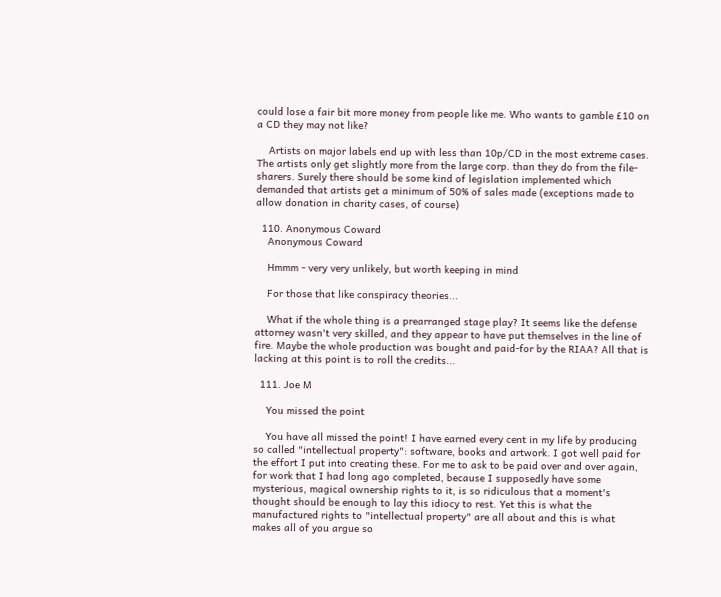could lose a fair bit more money from people like me. Who wants to gamble £10 on a CD they may not like?

    Artists on major labels end up with less than 10p/CD in the most extreme cases. The artists only get slightly more from the large corp. than they do from the file-sharers. Surely there should be some kind of legislation implemented which demanded that artists get a minimum of 50% of sales made (exceptions made to allow donation in charity cases, of course)

  110. Anonymous Coward
    Anonymous Coward

    Hmmm - very very unlikely, but worth keeping in mind

    For those that like conspiracy theories...

    What if the whole thing is a prearranged stage play? It seems like the defense attorney wasn't very skilled, and they appear to have put themselves in the line of fire. Maybe the whole production was bought and paid-for by the RIAA? All that is lacking at this point is to roll the credits...

  111. Joe M

    You missed the point

    You have all missed the point! I have earned every cent in my life by producing so called "intellectual property": software, books and artwork. I got well paid for the effort I put into creating these. For me to ask to be paid over and over again, for work that I had long ago completed, because I supposedly have some mysterious, magical ownership rights to it, is so ridiculous that a moment's thought should be enough to lay this idiocy to rest. Yet this is what the manufactured rights to "intellectual property" are all about and this is what makes all of you argue so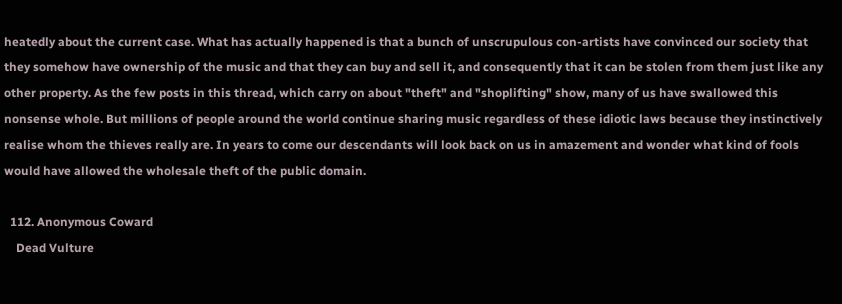heatedly about the current case. What has actually happened is that a bunch of unscrupulous con-artists have convinced our society that they somehow have ownership of the music and that they can buy and sell it, and consequently that it can be stolen from them just like any other property. As the few posts in this thread, which carry on about "theft" and "shoplifting" show, many of us have swallowed this nonsense whole. But millions of people around the world continue sharing music regardless of these idiotic laws because they instinctively realise whom the thieves really are. In years to come our descendants will look back on us in amazement and wonder what kind of fools would have allowed the wholesale theft of the public domain.

  112. Anonymous Coward
    Dead Vulture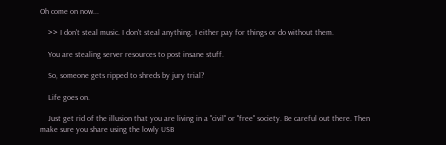Oh come on now...

    >> I don't steal music. I don't steal anything. I either pay for things or do without them.

    You are stealing server resources to post insane stuff.

    So, someone gets ripped to shreds by jury trial?

    Life goes on.

    Just get rid of the illusion that you are living in a "civil" or "free" society. Be careful out there. Then make sure you share using the lowly USB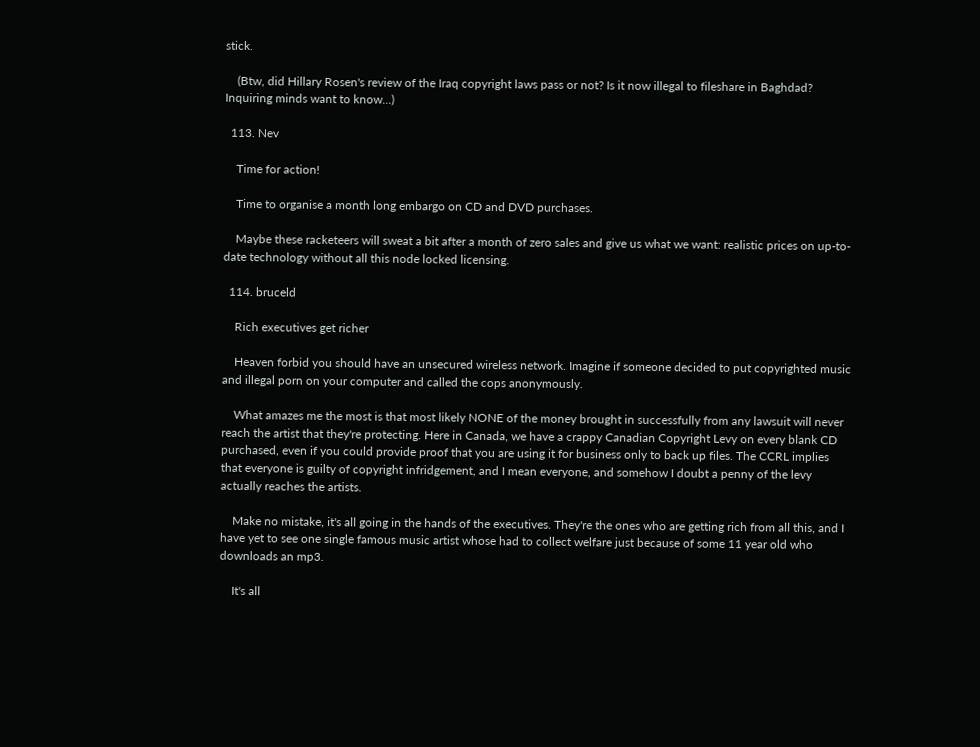stick.

    (Btw, did Hillary Rosen's review of the Iraq copyright laws pass or not? Is it now illegal to fileshare in Baghdad? Inquiring minds want to know...)

  113. Nev

    Time for action!

    Time to organise a month long embargo on CD and DVD purchases.

    Maybe these racketeers will sweat a bit after a month of zero sales and give us what we want: realistic prices on up-to-date technology without all this node locked licensing.

  114. bruceld

    Rich executives get richer

    Heaven forbid you should have an unsecured wireless network. Imagine if someone decided to put copyrighted music and illegal porn on your computer and called the cops anonymously.

    What amazes me the most is that most likely NONE of the money brought in successfully from any lawsuit will never reach the artist that they're protecting. Here in Canada, we have a crappy Canadian Copyright Levy on every blank CD purchased, even if you could provide proof that you are using it for business only to back up files. The CCRL implies that everyone is guilty of copyright infridgement, and I mean everyone, and somehow I doubt a penny of the levy actually reaches the artists.

    Make no mistake, it's all going in the hands of the executives. They're the ones who are getting rich from all this, and I have yet to see one single famous music artist whose had to collect welfare just because of some 11 year old who downloads an mp3.

    It's all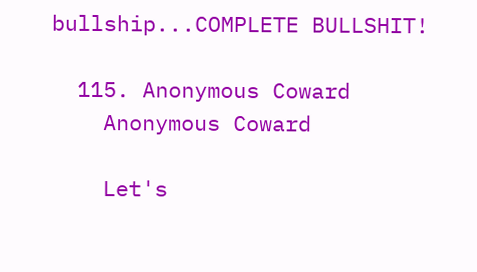bullship...COMPLETE BULLSHIT!

  115. Anonymous Coward
    Anonymous Coward

    Let's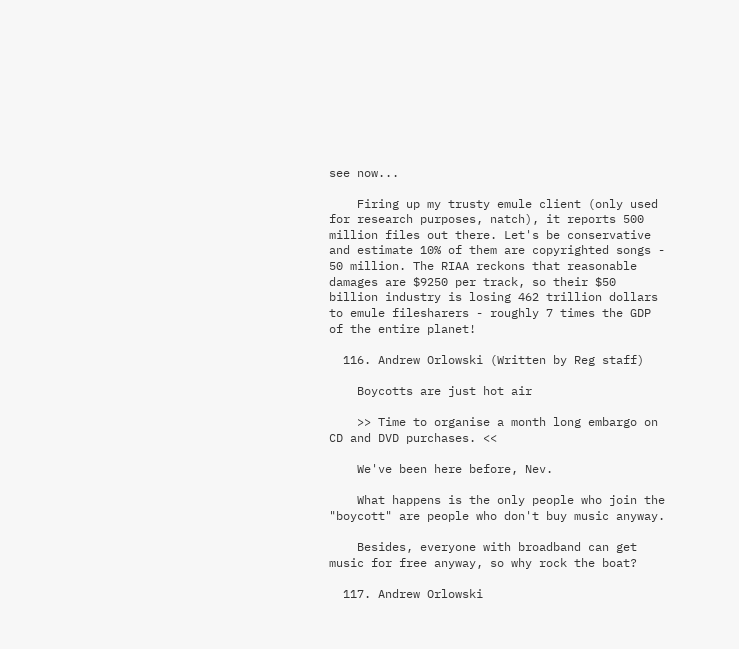see now...

    Firing up my trusty emule client (only used for research purposes, natch), it reports 500 million files out there. Let's be conservative and estimate 10% of them are copyrighted songs - 50 million. The RIAA reckons that reasonable damages are $9250 per track, so their $50 billion industry is losing 462 trillion dollars to emule filesharers - roughly 7 times the GDP of the entire planet!

  116. Andrew Orlowski (Written by Reg staff)

    Boycotts are just hot air

    >> Time to organise a month long embargo on CD and DVD purchases. <<

    We've been here before, Nev.

    What happens is the only people who join the "boycott" are people who don't buy music anyway.

    Besides, everyone with broadband can get music for free anyway, so why rock the boat?

  117. Andrew Orlowski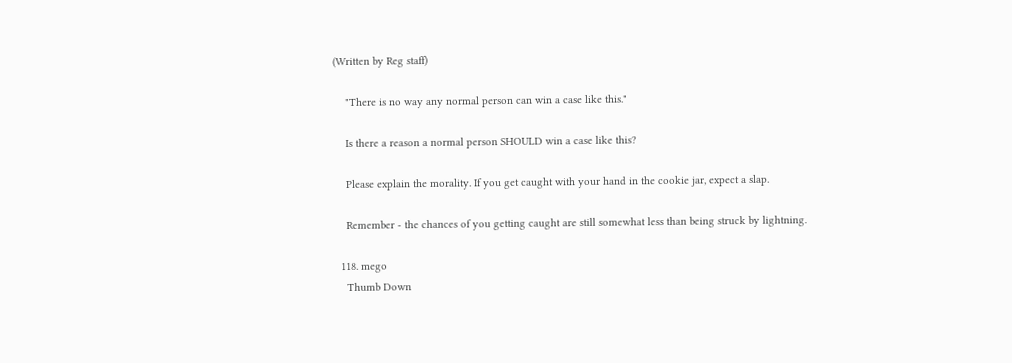(Written by Reg staff)

    "There is no way any normal person can win a case like this."

    Is there a reason a normal person SHOULD win a case like this?

    Please explain the morality. If you get caught with your hand in the cookie jar, expect a slap.

    Remember - the chances of you getting caught are still somewhat less than being struck by lightning.

  118. mego
    Thumb Down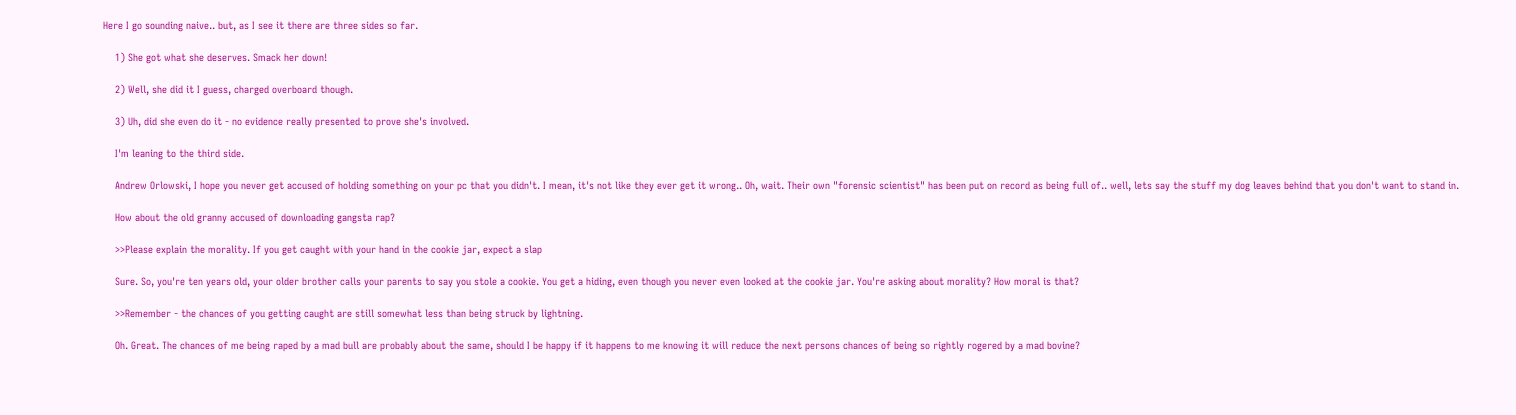Here I go sounding naive.. but, as I see it there are three sides so far.

    1) She got what she deserves. Smack her down!

    2) Well, she did it I guess, charged overboard though.

    3) Uh, did she even do it - no evidence really presented to prove she's involved.

    I'm leaning to the third side.

    Andrew Orlowski, I hope you never get accused of holding something on your pc that you didn't. I mean, it's not like they ever get it wrong.. Oh, wait. Their own "forensic scientist" has been put on record as being full of.. well, lets say the stuff my dog leaves behind that you don't want to stand in.

    How about the old granny accused of downloading gangsta rap?

    >>Please explain the morality. If you get caught with your hand in the cookie jar, expect a slap

    Sure. So, you're ten years old, your older brother calls your parents to say you stole a cookie. You get a hiding, even though you never even looked at the cookie jar. You're asking about morality? How moral is that?

    >>Remember - the chances of you getting caught are still somewhat less than being struck by lightning.

    Oh. Great. The chances of me being raped by a mad bull are probably about the same, should I be happy if it happens to me knowing it will reduce the next persons chances of being so rightly rogered by a mad bovine?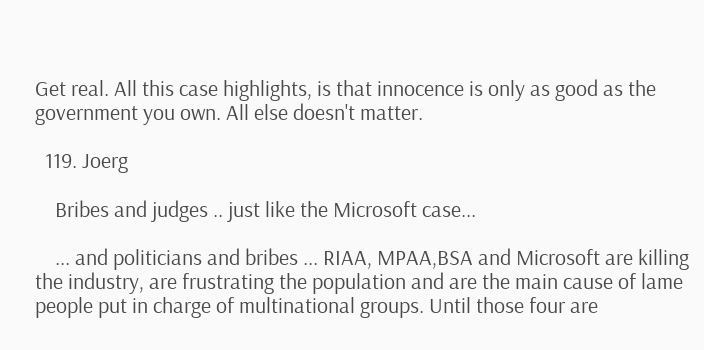Get real. All this case highlights, is that innocence is only as good as the government you own. All else doesn't matter.

  119. Joerg

    Bribes and judges .. just like the Microsoft case...

    ... and politicians and bribes ... RIAA, MPAA,BSA and Microsoft are killing the industry, are frustrating the population and are the main cause of lame people put in charge of multinational groups. Until those four are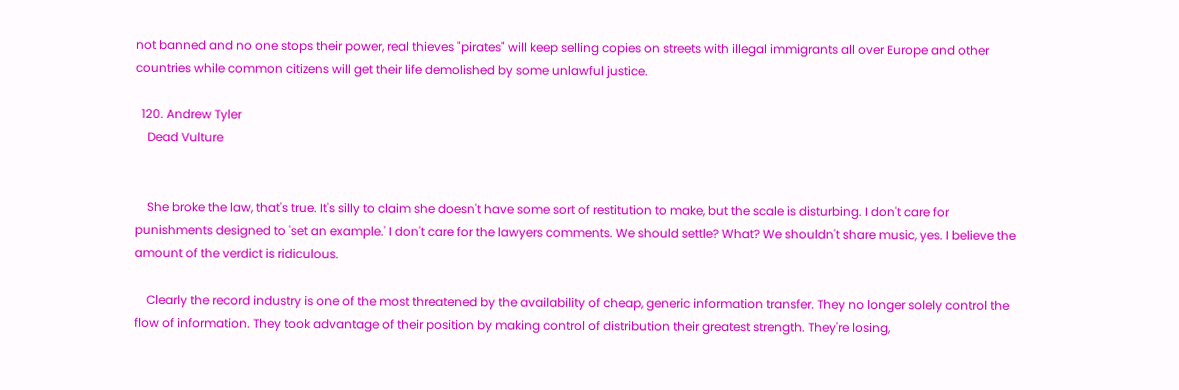not banned and no one stops their power, real thieves "pirates" will keep selling copies on streets with illegal immigrants all over Europe and other countries while common citizens will get their life demolished by some unlawful justice.

  120. Andrew Tyler
    Dead Vulture


    She broke the law, that's true. It's silly to claim she doesn't have some sort of restitution to make, but the scale is disturbing. I don't care for punishments designed to 'set an example.' I don't care for the lawyers comments. We should settle? What? We shouldn't share music, yes. I believe the amount of the verdict is ridiculous.

    Clearly the record industry is one of the most threatened by the availability of cheap, generic information transfer. They no longer solely control the flow of information. They took advantage of their position by making control of distribution their greatest strength. They're losing,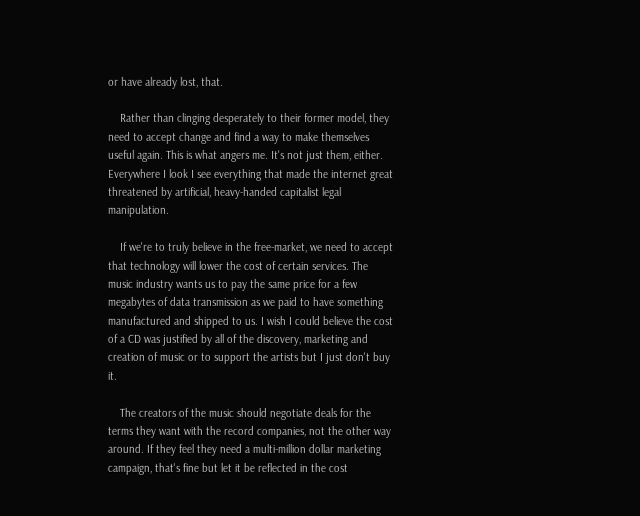or have already lost, that.

    Rather than clinging desperately to their former model, they need to accept change and find a way to make themselves useful again. This is what angers me. It's not just them, either. Everywhere I look I see everything that made the internet great threatened by artificial, heavy-handed capitalist legal manipulation.

    If we're to truly believe in the free-market, we need to accept that technology will lower the cost of certain services. The music industry wants us to pay the same price for a few megabytes of data transmission as we paid to have something manufactured and shipped to us. I wish I could believe the cost of a CD was justified by all of the discovery, marketing and creation of music or to support the artists but I just don't buy it.

    The creators of the music should negotiate deals for the terms they want with the record companies, not the other way around. If they feel they need a multi-million dollar marketing campaign, that's fine but let it be reflected in the cost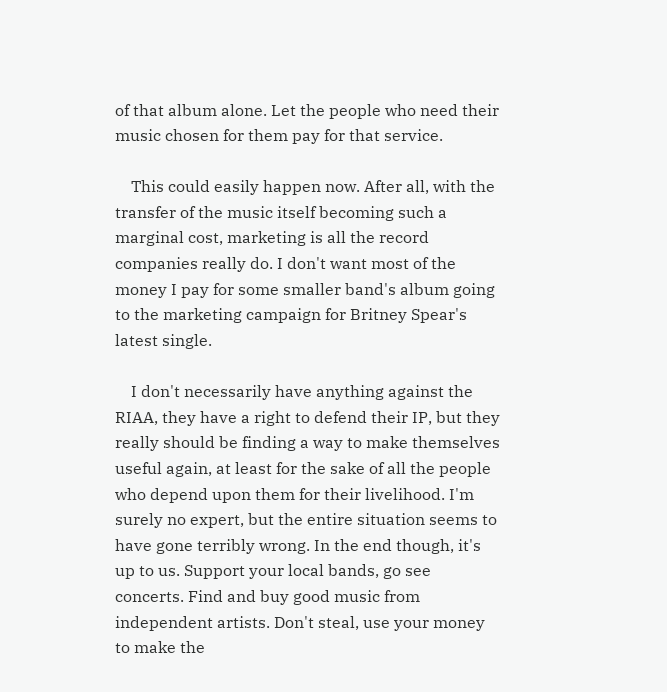of that album alone. Let the people who need their music chosen for them pay for that service.

    This could easily happen now. After all, with the transfer of the music itself becoming such a marginal cost, marketing is all the record companies really do. I don't want most of the money I pay for some smaller band's album going to the marketing campaign for Britney Spear's latest single.

    I don't necessarily have anything against the RIAA, they have a right to defend their IP, but they really should be finding a way to make themselves useful again, at least for the sake of all the people who depend upon them for their livelihood. I'm surely no expert, but the entire situation seems to have gone terribly wrong. In the end though, it's up to us. Support your local bands, go see concerts. Find and buy good music from independent artists. Don't steal, use your money to make the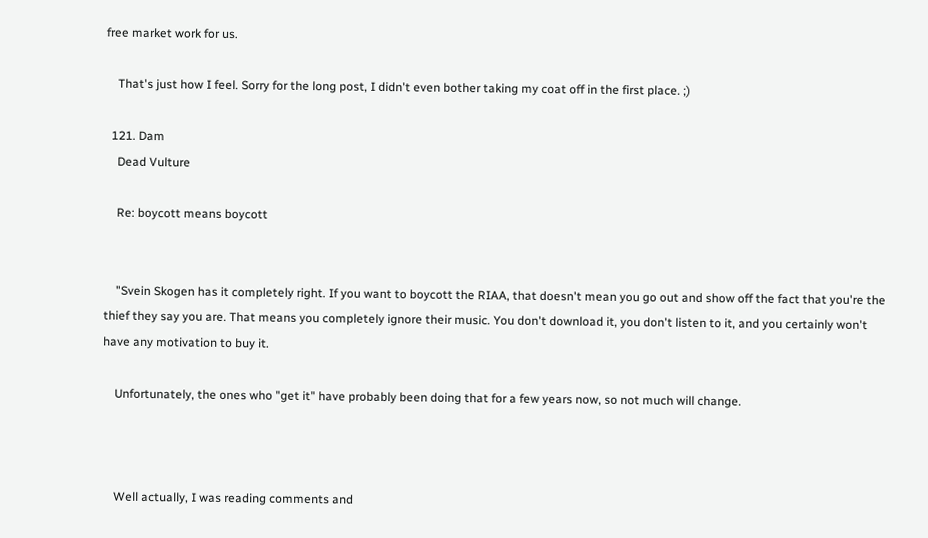free market work for us.

    That's just how I feel. Sorry for the long post, I didn't even bother taking my coat off in the first place. ;)

  121. Dam
    Dead Vulture

    Re: boycott means boycott


    "Svein Skogen has it completely right. If you want to boycott the RIAA, that doesn't mean you go out and show off the fact that you're the thief they say you are. That means you completely ignore their music. You don't download it, you don't listen to it, and you certainly won't have any motivation to buy it.

    Unfortunately, the ones who "get it" have probably been doing that for a few years now, so not much will change.



    Well actually, I was reading comments and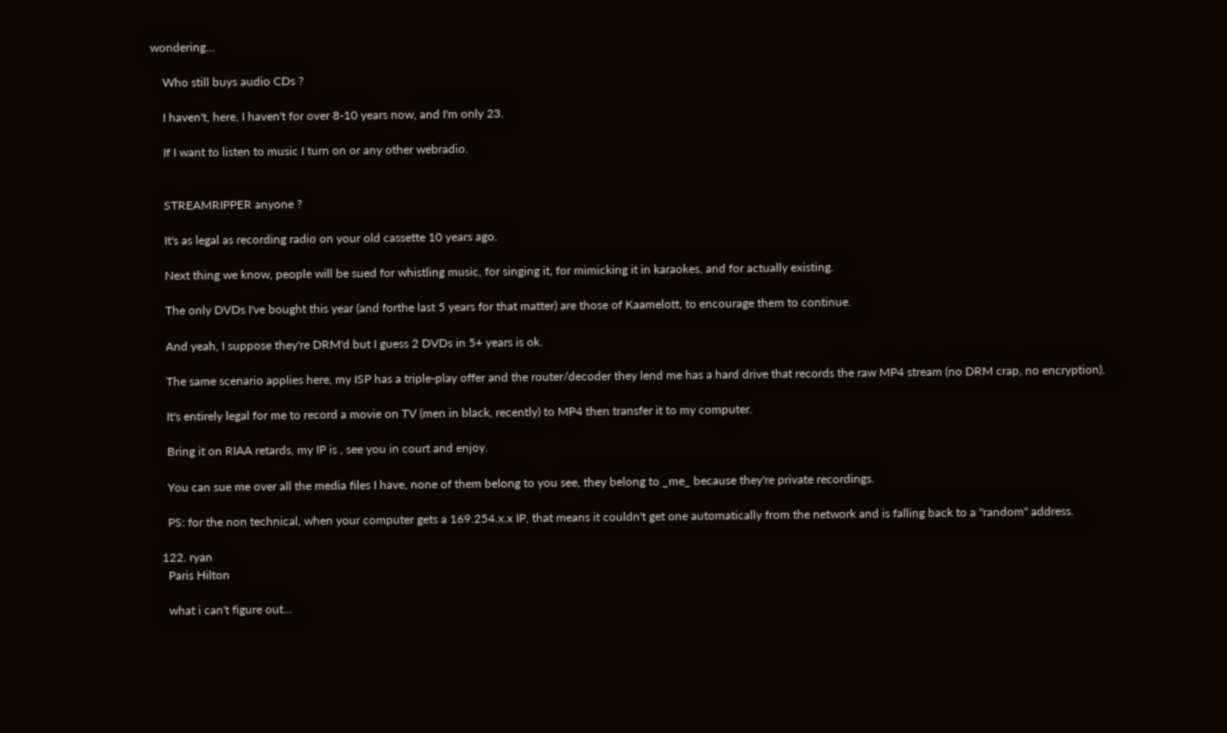wondering...

    Who still buys audio CDs ?

    I haven't, here, I haven't for over 8-10 years now, and I'm only 23.

    If I want to listen to music I turn on or any other webradio.


    STREAMRIPPER anyone ?

    It's as legal as recording radio on your old cassette 10 years ago.

    Next thing we know, people will be sued for whistling music, for singing it, for mimicking it in karaokes, and for actually existing.

    The only DVDs I've bought this year (and forthe last 5 years for that matter) are those of Kaamelott, to encourage them to continue.

    And yeah, I suppose they're DRM'd but I guess 2 DVDs in 5+ years is ok.

    The same scenario applies here, my ISP has a triple-play offer and the router/decoder they lend me has a hard drive that records the raw MP4 stream (no DRM crap, no encryption).

    It's entirely legal for me to record a movie on TV (men in black, recently) to MP4 then transfer it to my computer.

    Bring it on RIAA retards, my IP is , see you in court and enjoy.

    You can sue me over all the media files I have, none of them belong to you see, they belong to _me_ because they're private recordings.

    PS: for the non technical, when your computer gets a 169.254.x.x IP, that means it couldn't get one automatically from the network and is falling back to a "random" address.

  122. ryan
    Paris Hilton

    what i can't figure out...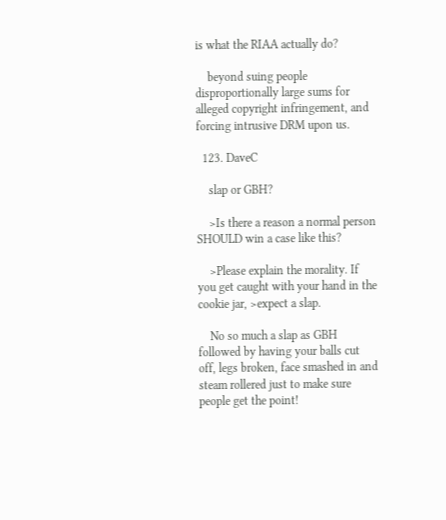is what the RIAA actually do?

    beyond suing people disproportionally large sums for alleged copyright infringement, and forcing intrusive DRM upon us.

  123. DaveC

    slap or GBH?

    >Is there a reason a normal person SHOULD win a case like this?

    >Please explain the morality. If you get caught with your hand in the cookie jar, >expect a slap.

    No so much a slap as GBH followed by having your balls cut off, legs broken, face smashed in and steam rollered just to make sure people get the point!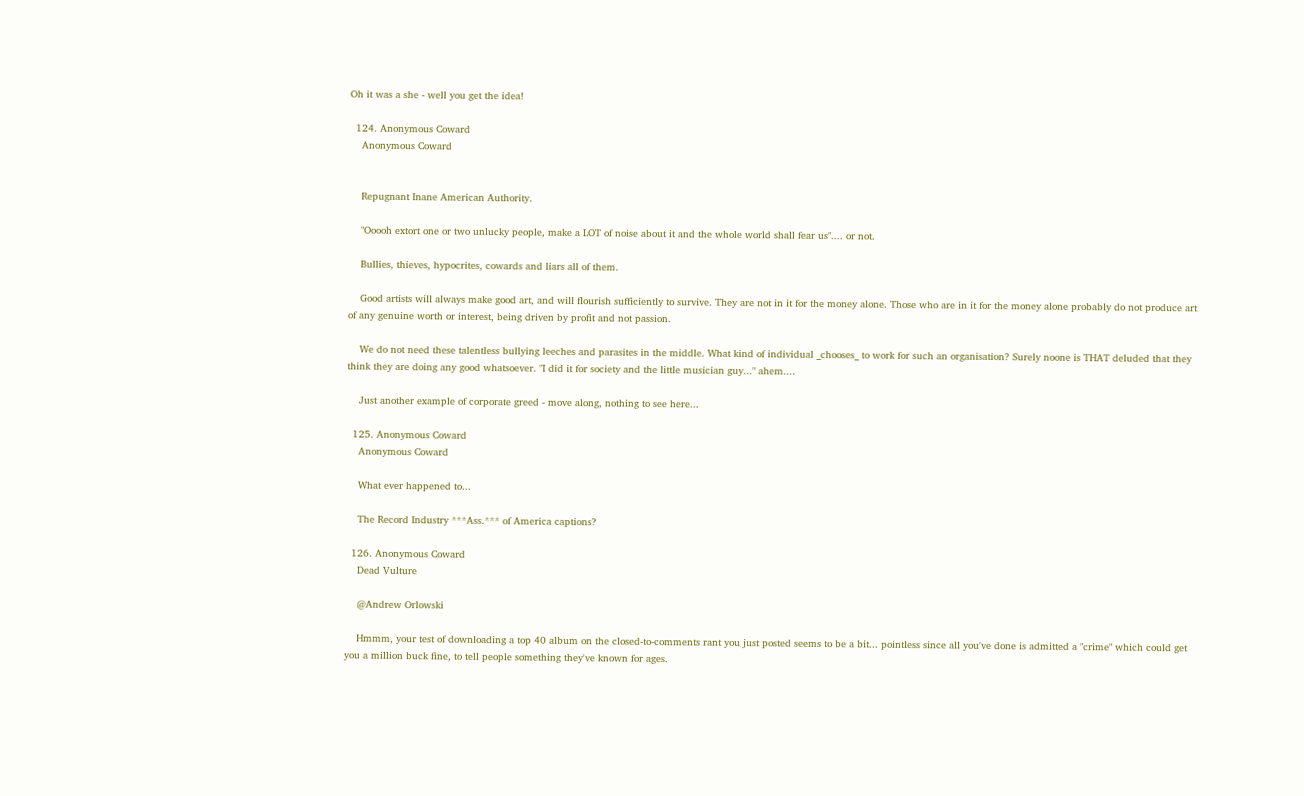Oh it was a she - well you get the idea!

  124. Anonymous Coward
    Anonymous Coward


    Repugnant Inane American Authority.

    "Ooooh extort one or two unlucky people, make a LOT of noise about it and the whole world shall fear us".... or not.

    Bullies, thieves, hypocrites, cowards and liars all of them.

    Good artists will always make good art, and will flourish sufficiently to survive. They are not in it for the money alone. Those who are in it for the money alone probably do not produce art of any genuine worth or interest, being driven by profit and not passion.

    We do not need these talentless bullying leeches and parasites in the middle. What kind of individual _chooses_ to work for such an organisation? Surely noone is THAT deluded that they think they are doing any good whatsoever. "I did it for society and the little musician guy..." ahem....

    Just another example of corporate greed - move along, nothing to see here...

  125. Anonymous Coward
    Anonymous Coward

    What ever happened to...

    The Record Industry ***Ass.*** of America captions?

  126. Anonymous Coward
    Dead Vulture

    @Andrew Orlowski

    Hmmm, your test of downloading a top 40 album on the closed-to-comments rant you just posted seems to be a bit... pointless since all you've done is admitted a "crime" which could get you a million buck fine, to tell people something they've known for ages.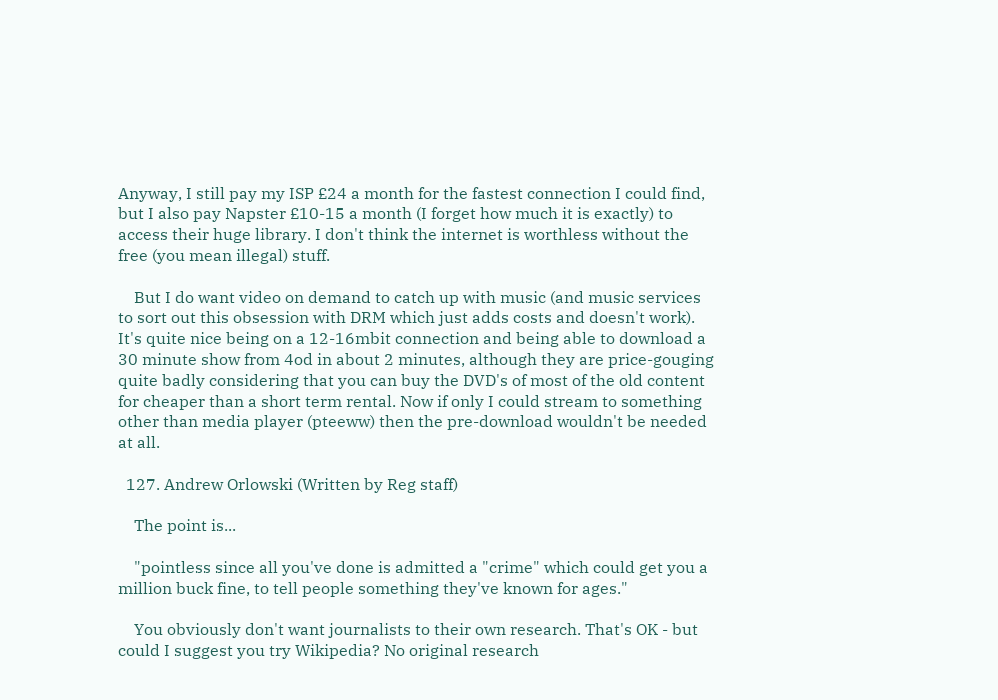Anyway, I still pay my ISP £24 a month for the fastest connection I could find, but I also pay Napster £10-15 a month (I forget how much it is exactly) to access their huge library. I don't think the internet is worthless without the free (you mean illegal) stuff.

    But I do want video on demand to catch up with music (and music services to sort out this obsession with DRM which just adds costs and doesn't work). It's quite nice being on a 12-16mbit connection and being able to download a 30 minute show from 4od in about 2 minutes, although they are price-gouging quite badly considering that you can buy the DVD's of most of the old content for cheaper than a short term rental. Now if only I could stream to something other than media player (pteeww) then the pre-download wouldn't be needed at all.

  127. Andrew Orlowski (Written by Reg staff)

    The point is...

    "pointless since all you've done is admitted a "crime" which could get you a million buck fine, to tell people something they've known for ages."

    You obviously don't want journalists to their own research. That's OK - but could I suggest you try Wikipedia? No original research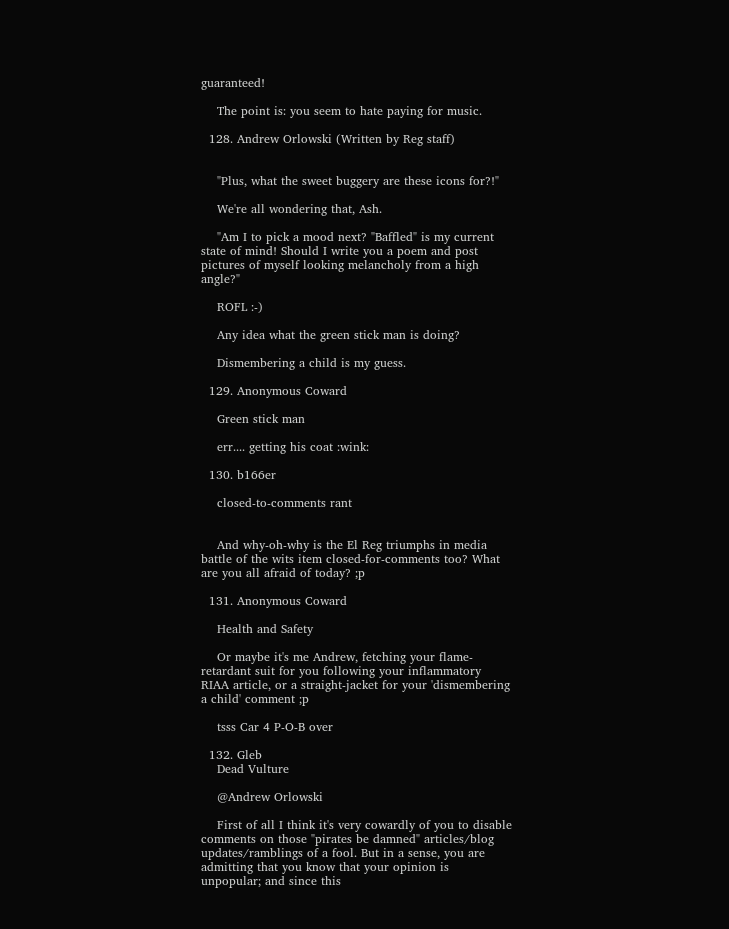guaranteed!

    The point is: you seem to hate paying for music.

  128. Andrew Orlowski (Written by Reg staff)


    "Plus, what the sweet buggery are these icons for?!"

    We're all wondering that, Ash.

    "Am I to pick a mood next? "Baffled" is my current state of mind! Should I write you a poem and post pictures of myself looking melancholy from a high angle?"

    ROFL :-)

    Any idea what the green stick man is doing?

    Dismembering a child is my guess.

  129. Anonymous Coward

    Green stick man

    err.... getting his coat :wink:

  130. b166er

    closed-to-comments rant


    And why-oh-why is the El Reg triumphs in media battle of the wits item closed-for-comments too? What are you all afraid of today? ;p

  131. Anonymous Coward

    Health and Safety

    Or maybe it's me Andrew, fetching your flame-retardant suit for you following your inflammatory RIAA article, or a straight-jacket for your 'dismembering a child' comment ;p

    tsss Car 4 P-O-B over

  132. Gleb
    Dead Vulture

    @Andrew Orlowski

    First of all I think it's very cowardly of you to disable comments on those "pirates be damned" articles/blog updates/ramblings of a fool. But in a sense, you are admitting that you know that your opinion is unpopular; and since this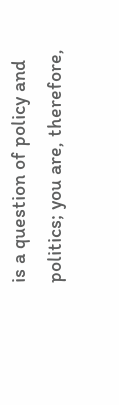is a question of policy and politics; you are, therefore,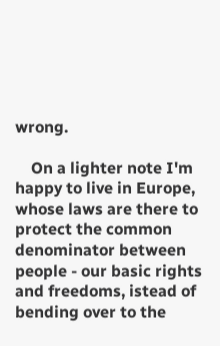wrong.

    On a lighter note I'm happy to live in Europe, whose laws are there to protect the common denominator between people - our basic rights and freedoms, istead of bending over to the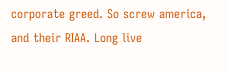corporate greed. So screw america, and their RIAA. Long live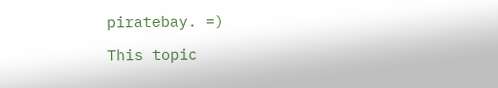piratebay. =)

This topic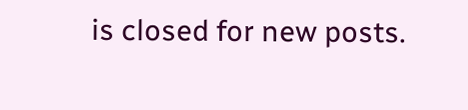is closed for new posts.